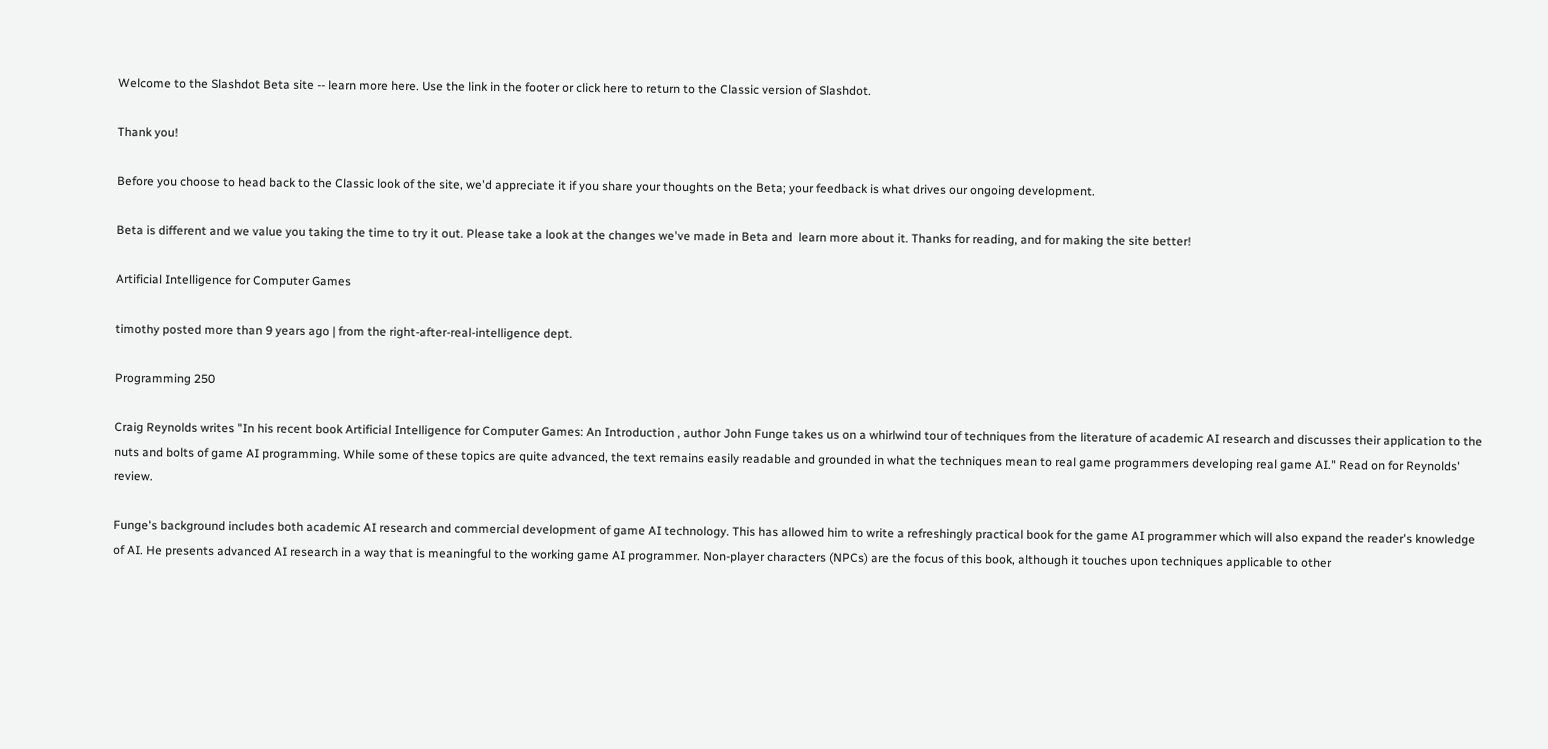Welcome to the Slashdot Beta site -- learn more here. Use the link in the footer or click here to return to the Classic version of Slashdot.

Thank you!

Before you choose to head back to the Classic look of the site, we'd appreciate it if you share your thoughts on the Beta; your feedback is what drives our ongoing development.

Beta is different and we value you taking the time to try it out. Please take a look at the changes we've made in Beta and  learn more about it. Thanks for reading, and for making the site better!

Artificial Intelligence for Computer Games

timothy posted more than 9 years ago | from the right-after-real-intelligence dept.

Programming 250

Craig Reynolds writes "In his recent book Artificial Intelligence for Computer Games: An Introduction , author John Funge takes us on a whirlwind tour of techniques from the literature of academic AI research and discusses their application to the nuts and bolts of game AI programming. While some of these topics are quite advanced, the text remains easily readable and grounded in what the techniques mean to real game programmers developing real game AI." Read on for Reynolds' review.

Funge's background includes both academic AI research and commercial development of game AI technology. This has allowed him to write a refreshingly practical book for the game AI programmer which will also expand the reader's knowledge of AI. He presents advanced AI research in a way that is meaningful to the working game AI programmer. Non-player characters (NPCs) are the focus of this book, although it touches upon techniques applicable to other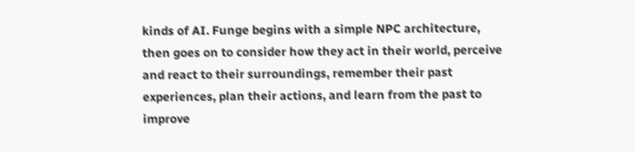kinds of AI. Funge begins with a simple NPC architecture, then goes on to consider how they act in their world, perceive and react to their surroundings, remember their past experiences, plan their actions, and learn from the past to improve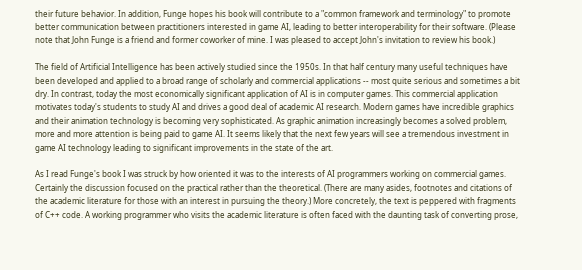their future behavior. In addition, Funge hopes his book will contribute to a "common framework and terminology" to promote better communication between practitioners interested in game AI, leading to better interoperability for their software. (Please note that John Funge is a friend and former coworker of mine. I was pleased to accept John's invitation to review his book.)

The field of Artificial Intelligence has been actively studied since the 1950s. In that half century many useful techniques have been developed and applied to a broad range of scholarly and commercial applications -- most quite serious and sometimes a bit dry. In contrast, today the most economically significant application of AI is in computer games. This commercial application motivates today's students to study AI and drives a good deal of academic AI research. Modern games have incredible graphics and their animation technology is becoming very sophisticated. As graphic animation increasingly becomes a solved problem, more and more attention is being paid to game AI. It seems likely that the next few years will see a tremendous investment in game AI technology leading to significant improvements in the state of the art.

As I read Funge's book I was struck by how oriented it was to the interests of AI programmers working on commercial games. Certainly the discussion focused on the practical rather than the theoretical. (There are many asides, footnotes and citations of the academic literature for those with an interest in pursuing the theory.) More concretely, the text is peppered with fragments of C++ code. A working programmer who visits the academic literature is often faced with the daunting task of converting prose,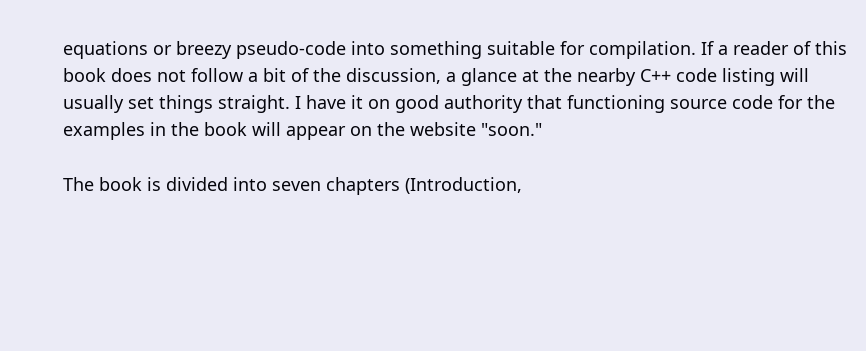equations or breezy pseudo-code into something suitable for compilation. If a reader of this book does not follow a bit of the discussion, a glance at the nearby C++ code listing will usually set things straight. I have it on good authority that functioning source code for the examples in the book will appear on the website "soon."

The book is divided into seven chapters (Introduction,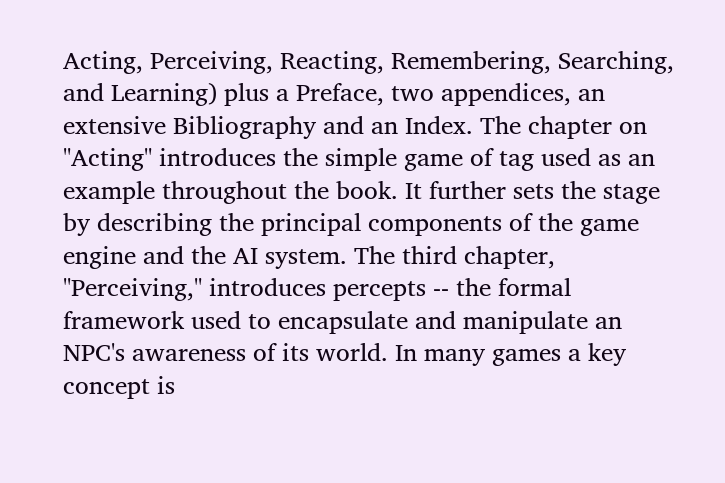Acting, Perceiving, Reacting, Remembering, Searching, and Learning) plus a Preface, two appendices, an extensive Bibliography and an Index. The chapter on "Acting" introduces the simple game of tag used as an example throughout the book. It further sets the stage by describing the principal components of the game engine and the AI system. The third chapter, "Perceiving," introduces percepts -- the formal framework used to encapsulate and manipulate an NPC's awareness of its world. In many games a key concept is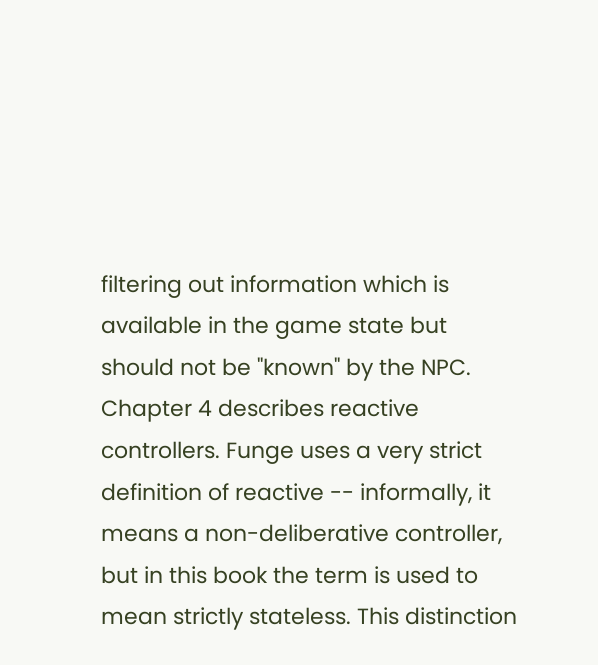filtering out information which is available in the game state but should not be "known" by the NPC. Chapter 4 describes reactive controllers. Funge uses a very strict definition of reactive -- informally, it means a non-deliberative controller, but in this book the term is used to mean strictly stateless. This distinction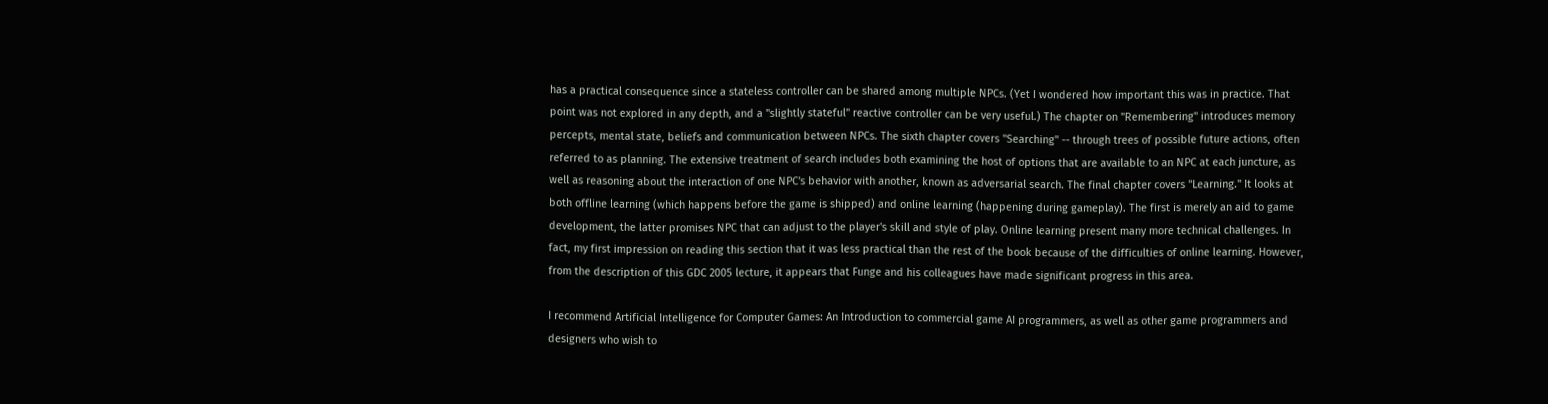has a practical consequence since a stateless controller can be shared among multiple NPCs. (Yet I wondered how important this was in practice. That point was not explored in any depth, and a "slightly stateful" reactive controller can be very useful.) The chapter on "Remembering" introduces memory percepts, mental state, beliefs and communication between NPCs. The sixth chapter covers "Searching" -- through trees of possible future actions, often referred to as planning. The extensive treatment of search includes both examining the host of options that are available to an NPC at each juncture, as well as reasoning about the interaction of one NPC's behavior with another, known as adversarial search. The final chapter covers "Learning." It looks at both offline learning (which happens before the game is shipped) and online learning (happening during gameplay). The first is merely an aid to game development, the latter promises NPC that can adjust to the player's skill and style of play. Online learning present many more technical challenges. In fact, my first impression on reading this section that it was less practical than the rest of the book because of the difficulties of online learning. However, from the description of this GDC 2005 lecture, it appears that Funge and his colleagues have made significant progress in this area.

I recommend Artificial Intelligence for Computer Games: An Introduction to commercial game AI programmers, as well as other game programmers and designers who wish to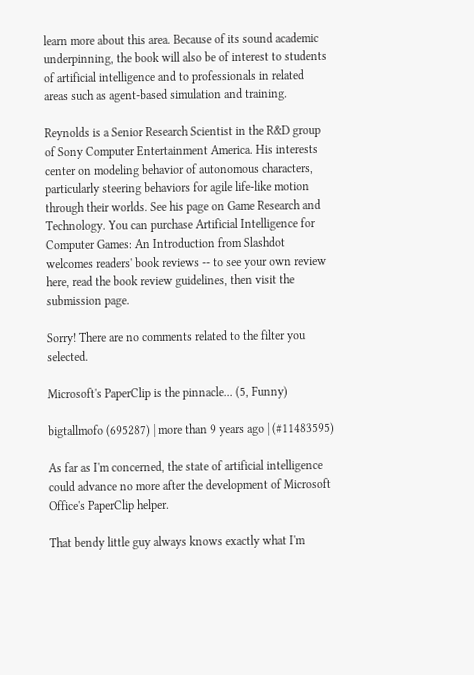learn more about this area. Because of its sound academic underpinning, the book will also be of interest to students of artificial intelligence and to professionals in related areas such as agent-based simulation and training.

Reynolds is a Senior Research Scientist in the R&D group of Sony Computer Entertainment America. His interests center on modeling behavior of autonomous characters, particularly steering behaviors for agile life-like motion through their worlds. See his page on Game Research and Technology. You can purchase Artificial Intelligence for Computer Games: An Introduction from Slashdot welcomes readers' book reviews -- to see your own review here, read the book review guidelines, then visit the submission page.

Sorry! There are no comments related to the filter you selected.

Microsoft's PaperClip is the pinnacle... (5, Funny)

bigtallmofo (695287) | more than 9 years ago | (#11483595)

As far as I'm concerned, the state of artificial intelligence could advance no more after the development of Microsoft Office's PaperClip helper.

That bendy little guy always knows exactly what I'm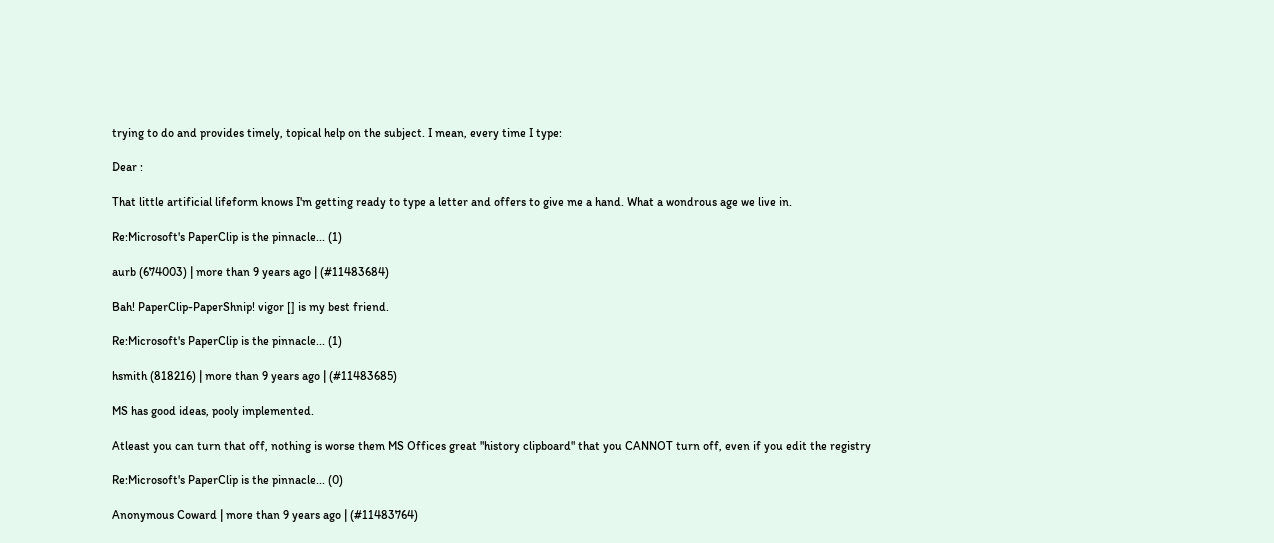trying to do and provides timely, topical help on the subject. I mean, every time I type:

Dear :

That little artificial lifeform knows I'm getting ready to type a letter and offers to give me a hand. What a wondrous age we live in.

Re:Microsoft's PaperClip is the pinnacle... (1)

aurb (674003) | more than 9 years ago | (#11483684)

Bah! PaperClip-PaperShnip! vigor [] is my best friend.

Re:Microsoft's PaperClip is the pinnacle... (1)

hsmith (818216) | more than 9 years ago | (#11483685)

MS has good ideas, pooly implemented.

Atleast you can turn that off, nothing is worse them MS Offices great "history clipboard" that you CANNOT turn off, even if you edit the registry

Re:Microsoft's PaperClip is the pinnacle... (0)

Anonymous Coward | more than 9 years ago | (#11483764)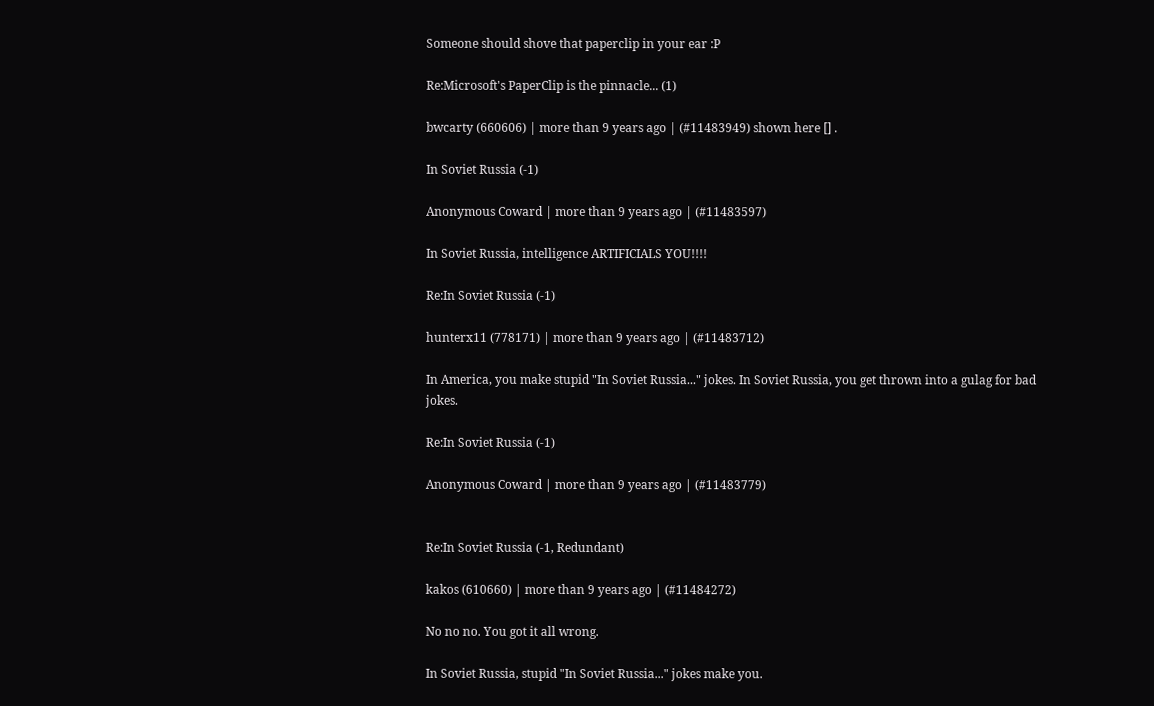Someone should shove that paperclip in your ear :P

Re:Microsoft's PaperClip is the pinnacle... (1)

bwcarty (660606) | more than 9 years ago | (#11483949) shown here [] .

In Soviet Russia (-1)

Anonymous Coward | more than 9 years ago | (#11483597)

In Soviet Russia, intelligence ARTIFICIALS YOU!!!!

Re:In Soviet Russia (-1)

hunterx11 (778171) | more than 9 years ago | (#11483712)

In America, you make stupid "In Soviet Russia..." jokes. In Soviet Russia, you get thrown into a gulag for bad jokes.

Re:In Soviet Russia (-1)

Anonymous Coward | more than 9 years ago | (#11483779)


Re:In Soviet Russia (-1, Redundant)

kakos (610660) | more than 9 years ago | (#11484272)

No no no. You got it all wrong.

In Soviet Russia, stupid "In Soviet Russia..." jokes make you.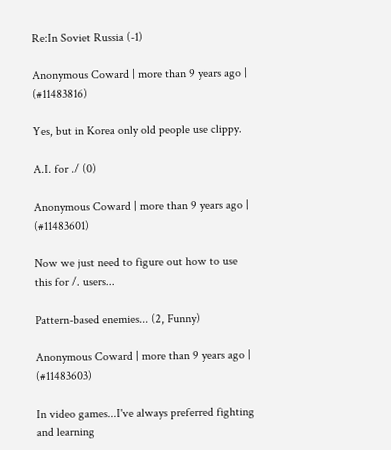Re:In Soviet Russia (-1)

Anonymous Coward | more than 9 years ago | (#11483816)

Yes, but in Korea only old people use clippy.

A.I. for ./ (0)

Anonymous Coward | more than 9 years ago | (#11483601)

Now we just need to figure out how to use this for /. users...

Pattern-based enemies... (2, Funny)

Anonymous Coward | more than 9 years ago | (#11483603)

In video games...I've always preferred fighting and learning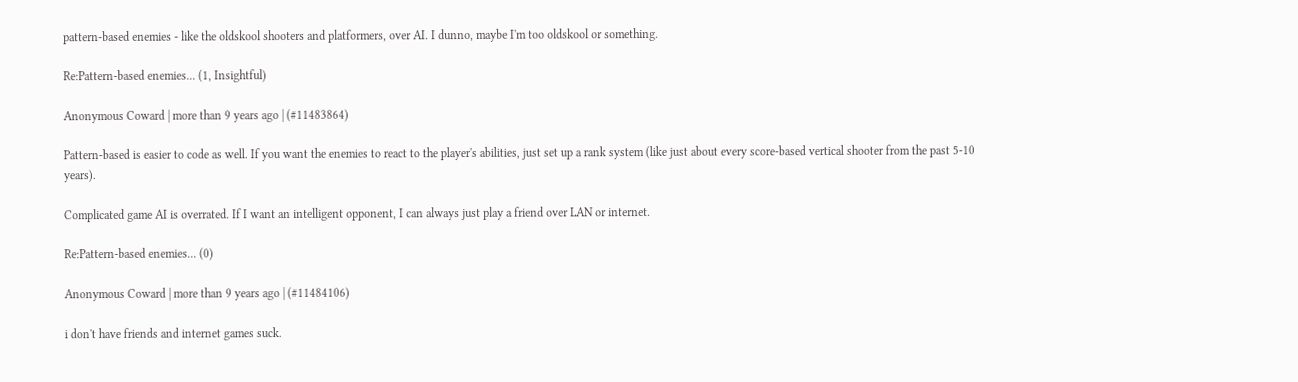pattern-based enemies - like the oldskool shooters and platformers, over AI. I dunno, maybe I'm too oldskool or something.

Re:Pattern-based enemies... (1, Insightful)

Anonymous Coward | more than 9 years ago | (#11483864)

Pattern-based is easier to code as well. If you want the enemies to react to the player's abilities, just set up a rank system (like just about every score-based vertical shooter from the past 5-10 years).

Complicated game AI is overrated. If I want an intelligent opponent, I can always just play a friend over LAN or internet.

Re:Pattern-based enemies... (0)

Anonymous Coward | more than 9 years ago | (#11484106)

i don't have friends and internet games suck.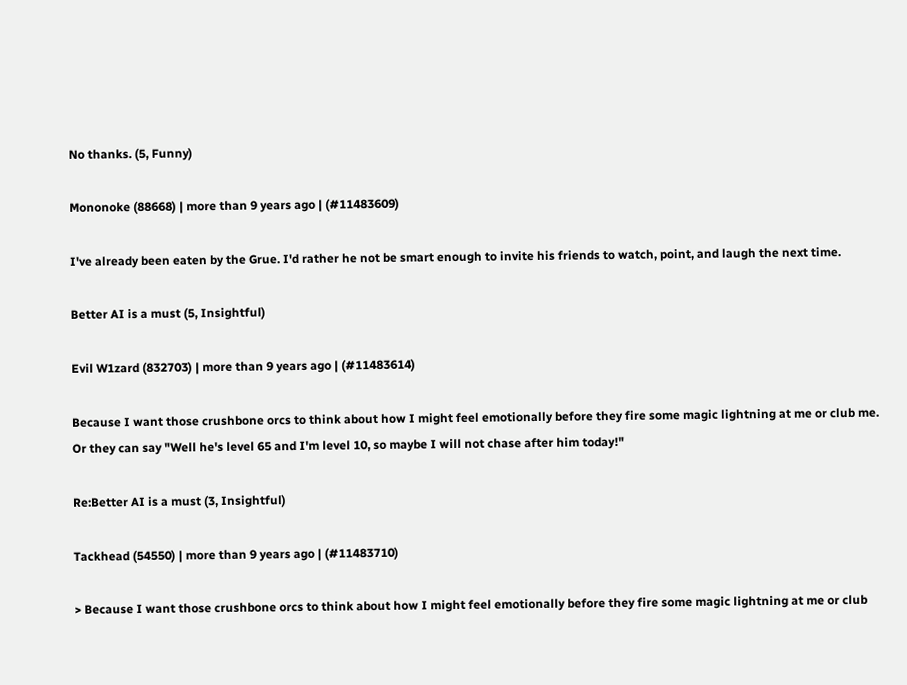No thanks. (5, Funny)

Mononoke (88668) | more than 9 years ago | (#11483609)

I've already been eaten by the Grue. I'd rather he not be smart enough to invite his friends to watch, point, and laugh the next time.

Better AI is a must (5, Insightful)

Evil W1zard (832703) | more than 9 years ago | (#11483614)

Because I want those crushbone orcs to think about how I might feel emotionally before they fire some magic lightning at me or club me. Or they can say "Well he's level 65 and I'm level 10, so maybe I will not chase after him today!"

Re:Better AI is a must (3, Insightful)

Tackhead (54550) | more than 9 years ago | (#11483710)

> Because I want those crushbone orcs to think about how I might feel emotionally before they fire some magic lightning at me or club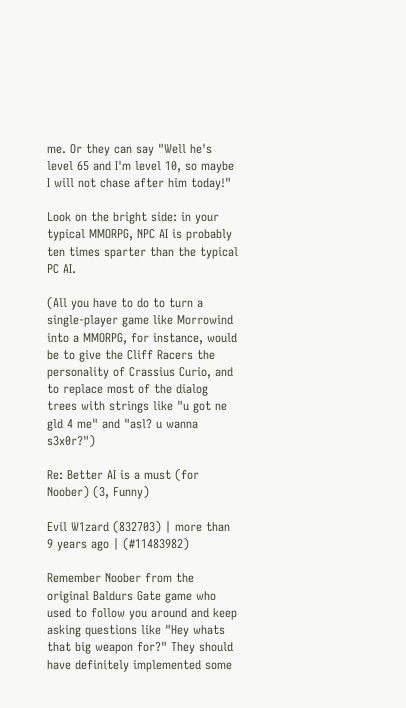me. Or they can say "Well he's level 65 and I'm level 10, so maybe I will not chase after him today!"

Look on the bright side: in your typical MMORPG, NPC AI is probably ten times sparter than the typical PC AI.

(All you have to do to turn a single-player game like Morrowind into a MMORPG, for instance, would be to give the Cliff Racers the personality of Crassius Curio, and to replace most of the dialog trees with strings like "u got ne gld 4 me" and "asl? u wanna s3x0r?")

Re: Better AI is a must (for Noober) (3, Funny)

Evil W1zard (832703) | more than 9 years ago | (#11483982)

Remember Noober from the original Baldurs Gate game who used to follow you around and keep asking questions like "Hey whats that big weapon for?" They should have definitely implemented some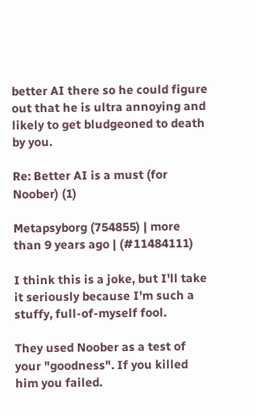better AI there so he could figure out that he is ultra annoying and likely to get bludgeoned to death by you.

Re: Better AI is a must (for Noober) (1)

Metapsyborg (754855) | more than 9 years ago | (#11484111)

I think this is a joke, but I'll take it seriously because I'm such a stuffy, full-of-myself fool.

They used Noober as a test of your "goodness". If you killed him you failed.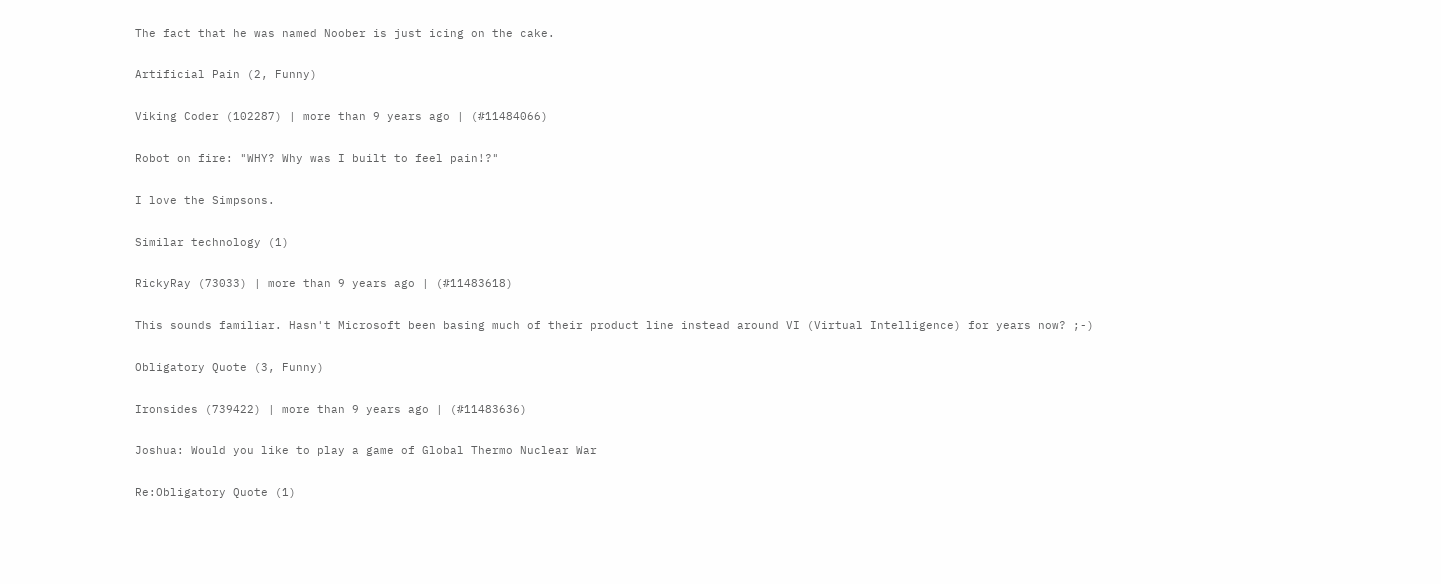The fact that he was named Noober is just icing on the cake.

Artificial Pain (2, Funny)

Viking Coder (102287) | more than 9 years ago | (#11484066)

Robot on fire: "WHY? Why was I built to feel pain!?"

I love the Simpsons.

Similar technology (1)

RickyRay (73033) | more than 9 years ago | (#11483618)

This sounds familiar. Hasn't Microsoft been basing much of their product line instead around VI (Virtual Intelligence) for years now? ;-)

Obligatory Quote (3, Funny)

Ironsides (739422) | more than 9 years ago | (#11483636)

Joshua: Would you like to play a game of Global Thermo Nuclear War

Re:Obligatory Quote (1)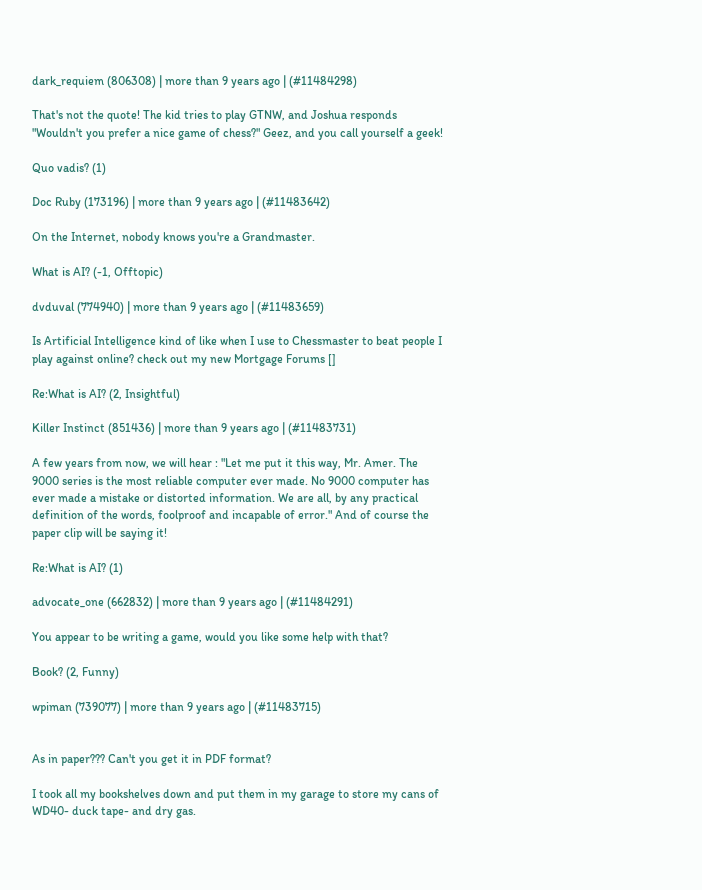dark_requiem (806308) | more than 9 years ago | (#11484298)

That's not the quote! The kid tries to play GTNW, and Joshua responds "Wouldn't you prefer a nice game of chess?" Geez, and you call yourself a geek!

Quo vadis? (1)

Doc Ruby (173196) | more than 9 years ago | (#11483642)

On the Internet, nobody knows you're a Grandmaster.

What is AI? (-1, Offtopic)

dvduval (774940) | more than 9 years ago | (#11483659)

Is Artificial Intelligence kind of like when I use to Chessmaster to beat people I play against online? check out my new Mortgage Forums []

Re:What is AI? (2, Insightful)

Killer Instinct (851436) | more than 9 years ago | (#11483731)

A few years from now, we will hear : "Let me put it this way, Mr. Amer. The 9000 series is the most reliable computer ever made. No 9000 computer has ever made a mistake or distorted information. We are all, by any practical definition of the words, foolproof and incapable of error." And of course the paper clip will be saying it!

Re:What is AI? (1)

advocate_one (662832) | more than 9 years ago | (#11484291)

You appear to be writing a game, would you like some help with that?

Book? (2, Funny)

wpiman (739077) | more than 9 years ago | (#11483715)


As in paper??? Can't you get it in PDF format?

I took all my bookshelves down and put them in my garage to store my cans of WD40- duck tape- and dry gas.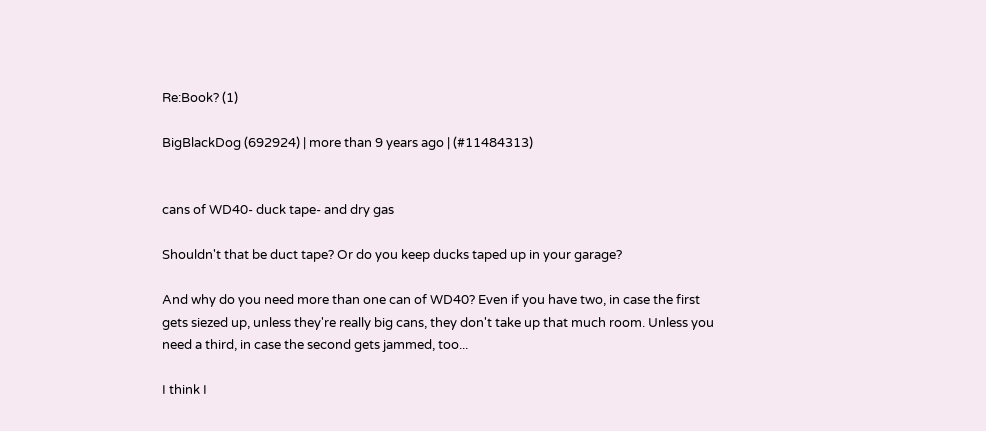Re:Book? (1)

BigBlackDog (692924) | more than 9 years ago | (#11484313)


cans of WD40- duck tape- and dry gas

Shouldn't that be duct tape? Or do you keep ducks taped up in your garage?

And why do you need more than one can of WD40? Even if you have two, in case the first gets siezed up, unless they're really big cans, they don't take up that much room. Unless you need a third, in case the second gets jammed, too...

I think I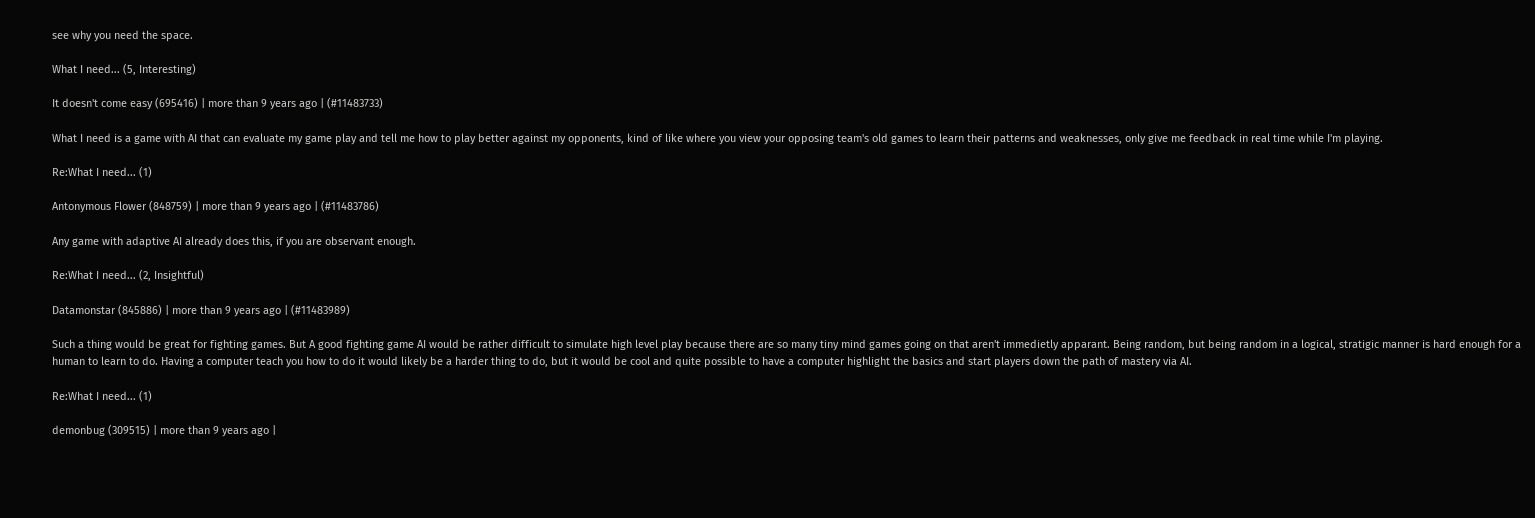see why you need the space.

What I need... (5, Interesting)

It doesn't come easy (695416) | more than 9 years ago | (#11483733)

What I need is a game with AI that can evaluate my game play and tell me how to play better against my opponents, kind of like where you view your opposing team's old games to learn their patterns and weaknesses, only give me feedback in real time while I'm playing.

Re:What I need... (1)

Antonymous Flower (848759) | more than 9 years ago | (#11483786)

Any game with adaptive AI already does this, if you are observant enough.

Re:What I need... (2, Insightful)

Datamonstar (845886) | more than 9 years ago | (#11483989)

Such a thing would be great for fighting games. But A good fighting game AI would be rather difficult to simulate high level play because there are so many tiny mind games going on that aren't immedietly apparant. Being random, but being random in a logical, stratigic manner is hard enough for a human to learn to do. Having a computer teach you how to do it would likely be a harder thing to do, but it would be cool and quite possible to have a computer highlight the basics and start players down the path of mastery via AI.

Re:What I need... (1)

demonbug (309515) | more than 9 years ago |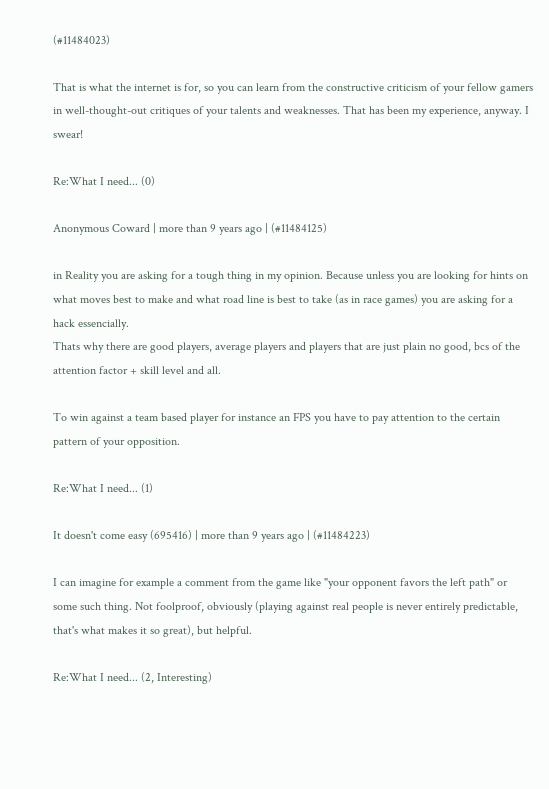(#11484023)

That is what the internet is for, so you can learn from the constructive criticism of your fellow gamers in well-thought-out critiques of your talents and weaknesses. That has been my experience, anyway. I swear!

Re:What I need... (0)

Anonymous Coward | more than 9 years ago | (#11484125)

in Reality you are asking for a tough thing in my opinion. Because unless you are looking for hints on what moves best to make and what road line is best to take (as in race games) you are asking for a hack essencially.
Thats why there are good players, average players and players that are just plain no good, bcs of the attention factor + skill level and all.

To win against a team based player for instance an FPS you have to pay attention to the certain pattern of your opposition.

Re:What I need... (1)

It doesn't come easy (695416) | more than 9 years ago | (#11484223)

I can imagine for example a comment from the game like "your opponent favors the left path" or some such thing. Not foolproof, obviously (playing against real people is never entirely predictable, that's what makes it so great), but helpful.

Re:What I need... (2, Interesting)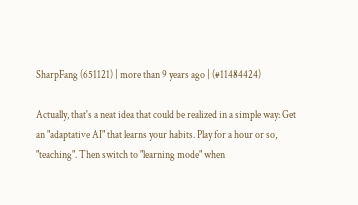SharpFang (651121) | more than 9 years ago | (#11484424)

Actually, that's a neat idea that could be realized in a simple way: Get an "adaptative AI" that learns your habits. Play for a hour or so, "teaching". Then switch to "learning mode" when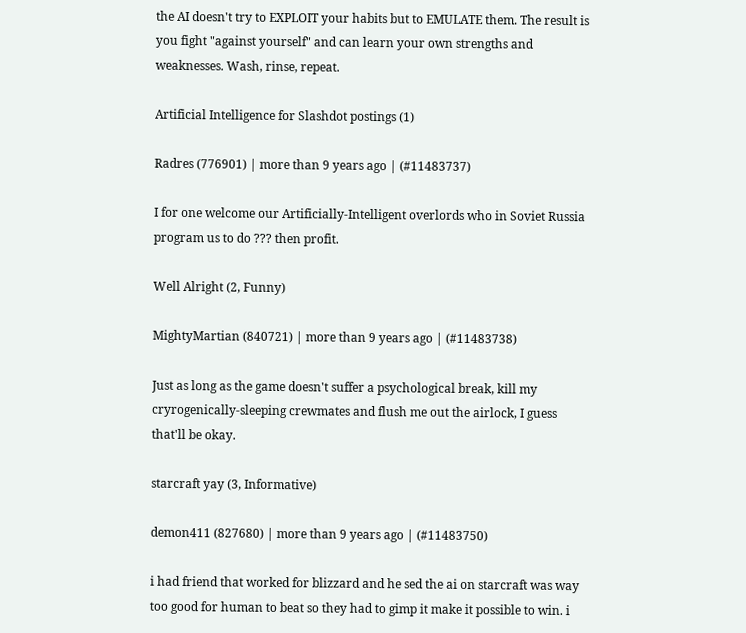the AI doesn't try to EXPLOIT your habits but to EMULATE them. The result is you fight "against yourself" and can learn your own strengths and weaknesses. Wash, rinse, repeat.

Artificial Intelligence for Slashdot postings (1)

Radres (776901) | more than 9 years ago | (#11483737)

I for one welcome our Artificially-Intelligent overlords who in Soviet Russia program us to do ??? then profit.

Well Alright (2, Funny)

MightyMartian (840721) | more than 9 years ago | (#11483738)

Just as long as the game doesn't suffer a psychological break, kill my cryrogenically-sleeping crewmates and flush me out the airlock, I guess that'll be okay.

starcraft yay (3, Informative)

demon411 (827680) | more than 9 years ago | (#11483750)

i had friend that worked for blizzard and he sed the ai on starcraft was way too good for human to beat so they had to gimp it make it possible to win. i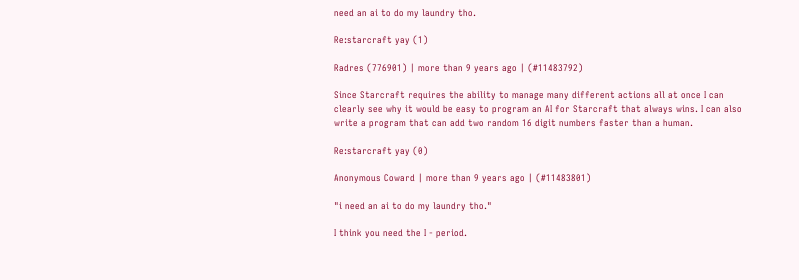need an ai to do my laundry tho.

Re:starcraft yay (1)

Radres (776901) | more than 9 years ago | (#11483792)

Since Starcraft requires the ability to manage many different actions all at once I can clearly see why it would be easy to program an AI for Starcraft that always wins. I can also write a program that can add two random 16 digit numbers faster than a human.

Re:starcraft yay (0)

Anonymous Coward | more than 9 years ago | (#11483801)

"i need an ai to do my laundry tho."

I think you need the I - period.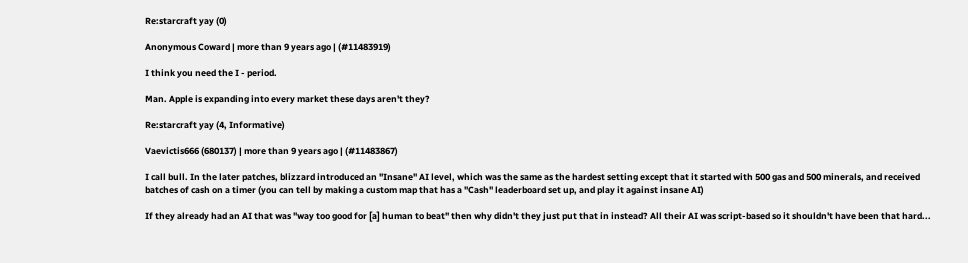Re:starcraft yay (0)

Anonymous Coward | more than 9 years ago | (#11483919)

I think you need the I - period.

Man. Apple is expanding into every market these days aren't they?

Re:starcraft yay (4, Informative)

Vaevictis666 (680137) | more than 9 years ago | (#11483867)

I call bull. In the later patches, blizzard introduced an "Insane" AI level, which was the same as the hardest setting except that it started with 500 gas and 500 minerals, and received batches of cash on a timer (you can tell by making a custom map that has a "Cash" leaderboard set up, and play it against insane AI)

If they already had an AI that was "way too good for [a] human to beat" then why didn't they just put that in instead? All their AI was script-based so it shouldn't have been that hard...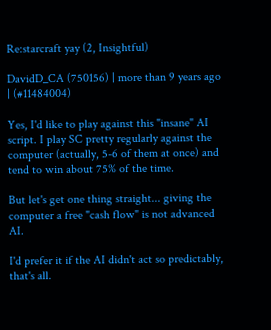Re:starcraft yay (2, Insightful)

DavidD_CA (750156) | more than 9 years ago | (#11484004)

Yes, I'd like to play against this "insane" AI script. I play SC pretty regularly against the computer (actually, 5-6 of them at once) and tend to win about 75% of the time.

But let's get one thing straight... giving the computer a free "cash flow" is not advanced AI.

I'd prefer it if the AI didn't act so predictably, that's all.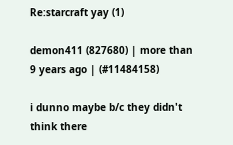Re:starcraft yay (1)

demon411 (827680) | more than 9 years ago | (#11484158)

i dunno maybe b/c they didn't think there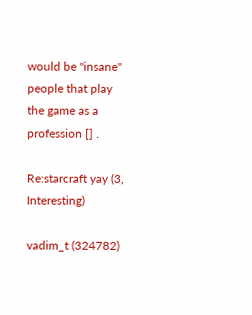would be "insane" people that play the game as a profession [] .

Re:starcraft yay (3, Interesting)

vadim_t (324782)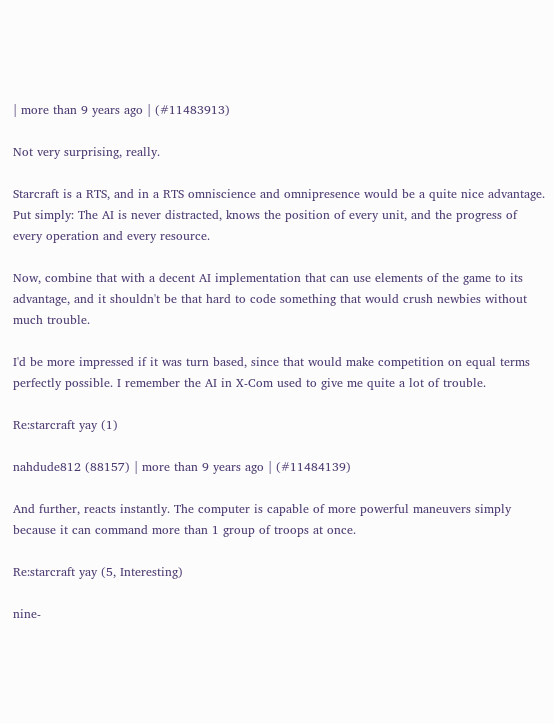| more than 9 years ago | (#11483913)

Not very surprising, really.

Starcraft is a RTS, and in a RTS omniscience and omnipresence would be a quite nice advantage. Put simply: The AI is never distracted, knows the position of every unit, and the progress of every operation and every resource.

Now, combine that with a decent AI implementation that can use elements of the game to its advantage, and it shouldn't be that hard to code something that would crush newbies without much trouble.

I'd be more impressed if it was turn based, since that would make competition on equal terms perfectly possible. I remember the AI in X-Com used to give me quite a lot of trouble.

Re:starcraft yay (1)

nahdude812 (88157) | more than 9 years ago | (#11484139)

And further, reacts instantly. The computer is capable of more powerful maneuvers simply because it can command more than 1 group of troops at once.

Re:starcraft yay (5, Interesting)

nine-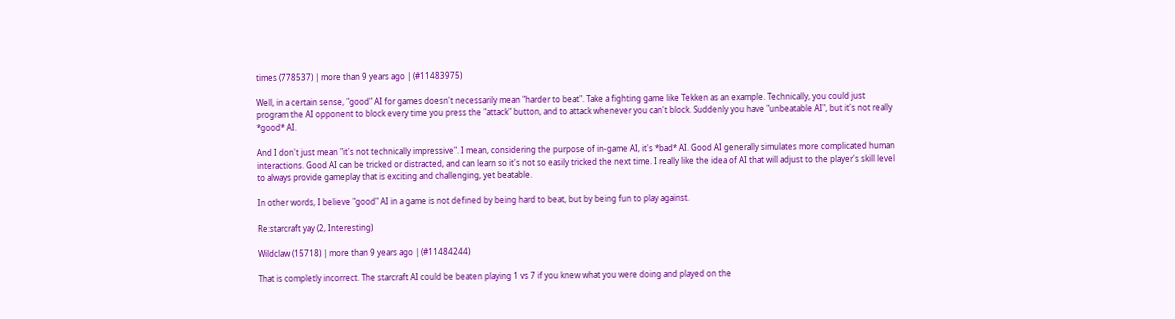times (778537) | more than 9 years ago | (#11483975)

Well, in a certain sense, "good" AI for games doesn't necessarily mean "harder to beat". Take a fighting game like Tekken as an example. Technically, you could just program the AI opponent to block every time you press the "attack" button, and to attack whenever you can't block. Suddenly you have "unbeatable AI", but it's not really *good* AI.

And I don't just mean "it's not technically impressive". I mean, considering the purpose of in-game AI, it's *bad* AI. Good AI generally simulates more complicated human interactions. Good AI can be tricked or distracted, and can learn so it's not so easily tricked the next time. I really like the idea of AI that will adjust to the player's skill level to always provide gameplay that is exciting and challenging, yet beatable.

In other words, I believe "good" AI in a game is not defined by being hard to beat, but by being fun to play against.

Re:starcraft yay (2, Interesting)

Wildclaw (15718) | more than 9 years ago | (#11484244)

That is completly incorrect. The starcraft AI could be beaten playing 1 vs 7 if you knew what you were doing and played on the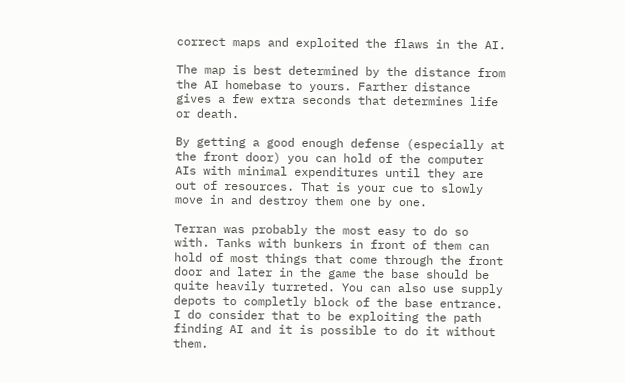correct maps and exploited the flaws in the AI.

The map is best determined by the distance from the AI homebase to yours. Farther distance gives a few extra seconds that determines life or death.

By getting a good enough defense (especially at the front door) you can hold of the computer AIs with minimal expenditures until they are out of resources. That is your cue to slowly move in and destroy them one by one.

Terran was probably the most easy to do so with. Tanks with bunkers in front of them can hold of most things that come through the front door and later in the game the base should be quite heavily turreted. You can also use supply depots to completly block of the base entrance. I do consider that to be exploiting the path finding AI and it is possible to do it without them.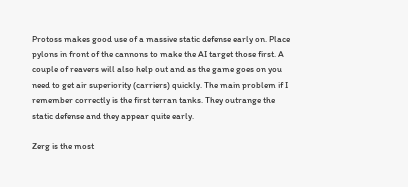Protoss makes good use of a massive static defense early on. Place pylons in front of the cannons to make the AI target those first. A couple of reavers will also help out and as the game goes on you need to get air superiority (carriers) quickly. The main problem if I remember correctly is the first terran tanks. They outrange the static defense and they appear quite early.

Zerg is the most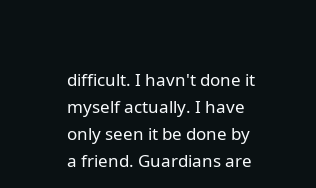difficult. I havn't done it myself actually. I have only seen it be done by a friend. Guardians are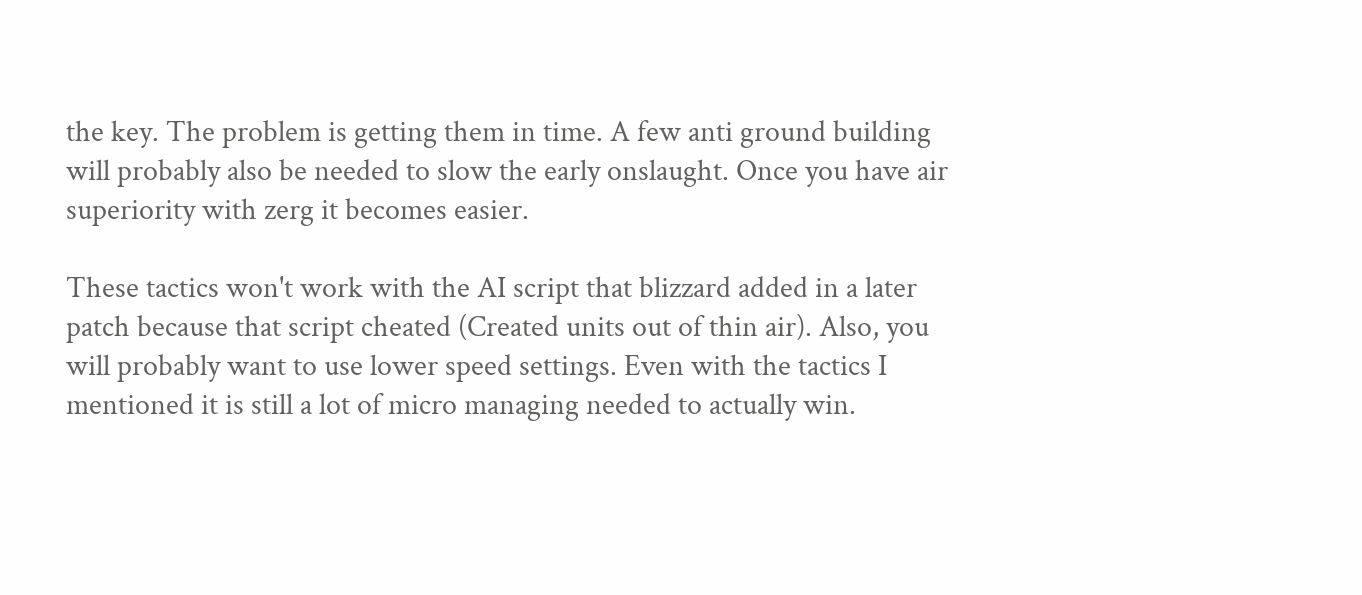the key. The problem is getting them in time. A few anti ground building will probably also be needed to slow the early onslaught. Once you have air superiority with zerg it becomes easier.

These tactics won't work with the AI script that blizzard added in a later patch because that script cheated (Created units out of thin air). Also, you will probably want to use lower speed settings. Even with the tactics I mentioned it is still a lot of micro managing needed to actually win.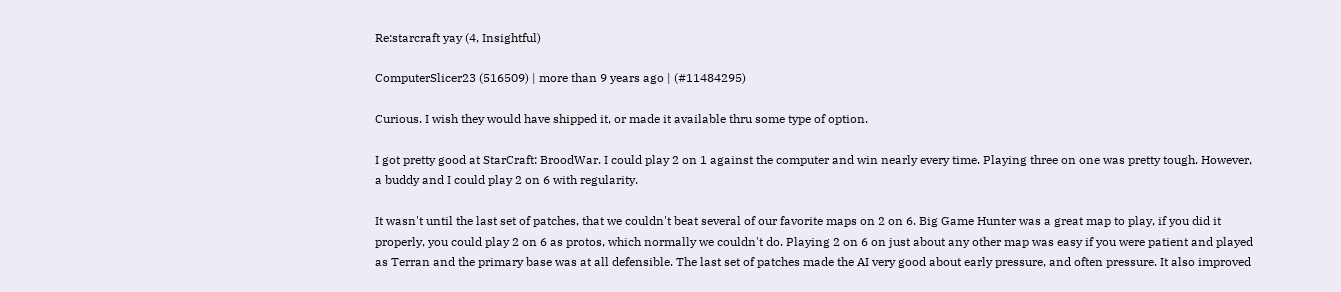Re:starcraft yay (4, Insightful)

ComputerSlicer23 (516509) | more than 9 years ago | (#11484295)

Curious. I wish they would have shipped it, or made it available thru some type of option.

I got pretty good at StarCraft: BroodWar. I could play 2 on 1 against the computer and win nearly every time. Playing three on one was pretty tough. However, a buddy and I could play 2 on 6 with regularity.

It wasn't until the last set of patches, that we couldn't beat several of our favorite maps on 2 on 6. Big Game Hunter was a great map to play, if you did it properly, you could play 2 on 6 as protos, which normally we couldn't do. Playing 2 on 6 on just about any other map was easy if you were patient and played as Terran and the primary base was at all defensible. The last set of patches made the AI very good about early pressure, and often pressure. It also improved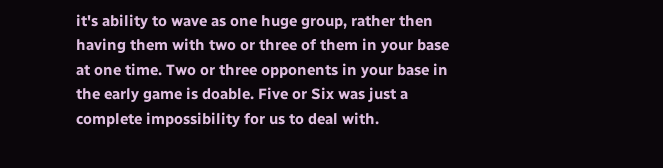it's ability to wave as one huge group, rather then having them with two or three of them in your base at one time. Two or three opponents in your base in the early game is doable. Five or Six was just a complete impossibility for us to deal with.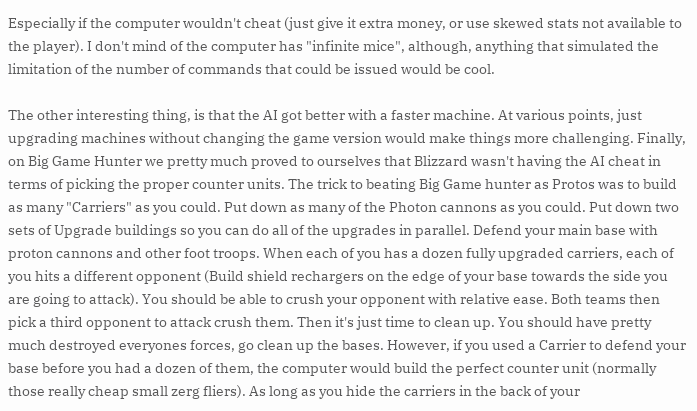Especially if the computer wouldn't cheat (just give it extra money, or use skewed stats not available to the player). I don't mind of the computer has "infinite mice", although, anything that simulated the limitation of the number of commands that could be issued would be cool.

The other interesting thing, is that the AI got better with a faster machine. At various points, just upgrading machines without changing the game version would make things more challenging. Finally, on Big Game Hunter we pretty much proved to ourselves that Blizzard wasn't having the AI cheat in terms of picking the proper counter units. The trick to beating Big Game hunter as Protos was to build as many "Carriers" as you could. Put down as many of the Photon cannons as you could. Put down two sets of Upgrade buildings so you can do all of the upgrades in parallel. Defend your main base with proton cannons and other foot troops. When each of you has a dozen fully upgraded carriers, each of you hits a different opponent (Build shield rechargers on the edge of your base towards the side you are going to attack). You should be able to crush your opponent with relative ease. Both teams then pick a third opponent to attack crush them. Then it's just time to clean up. You should have pretty much destroyed everyones forces, go clean up the bases. However, if you used a Carrier to defend your base before you had a dozen of them, the computer would build the perfect counter unit (normally those really cheap small zerg fliers). As long as you hide the carriers in the back of your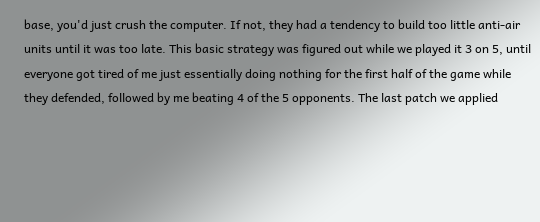base, you'd just crush the computer. If not, they had a tendency to build too little anti-air units until it was too late. This basic strategy was figured out while we played it 3 on 5, until everyone got tired of me just essentially doing nothing for the first half of the game while they defended, followed by me beating 4 of the 5 opponents. The last patch we applied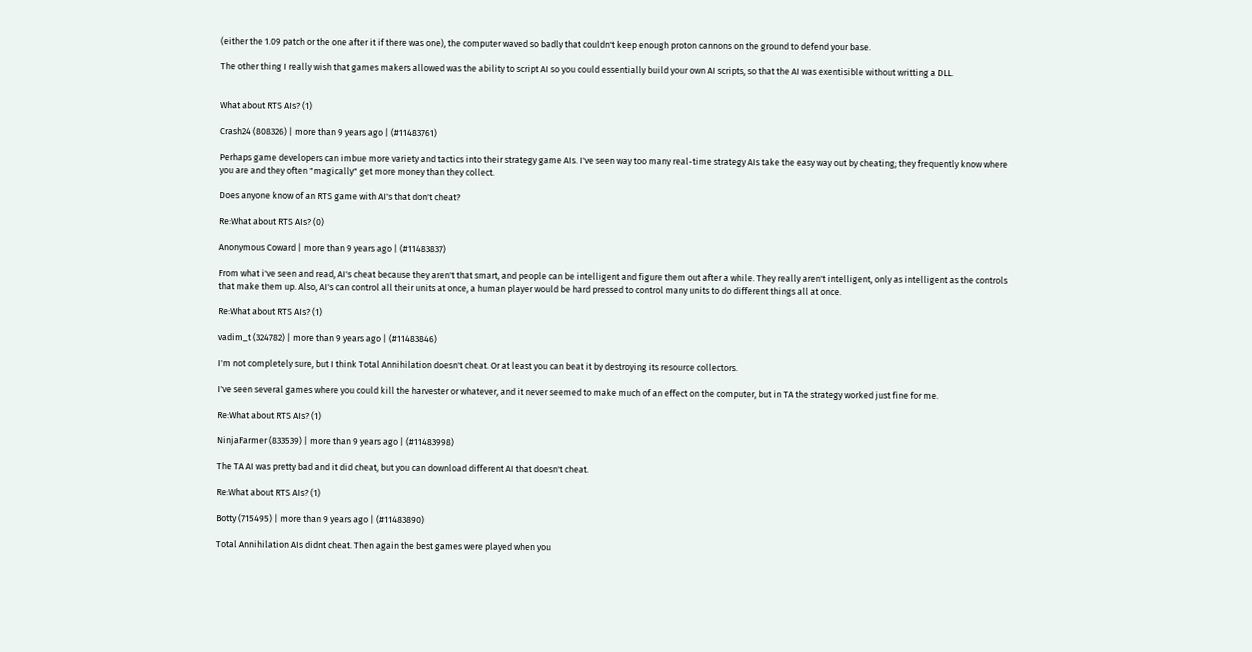(either the 1.09 patch or the one after it if there was one), the computer waved so badly that couldn't keep enough proton cannons on the ground to defend your base.

The other thing I really wish that games makers allowed was the ability to script AI so you could essentially build your own AI scripts, so that the AI was exentisible without writting a DLL.


What about RTS AIs? (1)

Crash24 (808326) | more than 9 years ago | (#11483761)

Perhaps game developers can imbue more variety and tactics into their strategy game AIs. I've seen way too many real-time strategy AIs take the easy way out by cheating; they frequently know where you are and they often "magically" get more money than they collect.

Does anyone know of an RTS game with AI's that don't cheat?

Re:What about RTS AIs? (0)

Anonymous Coward | more than 9 years ago | (#11483837)

From what i've seen and read, AI's cheat because they aren't that smart, and people can be intelligent and figure them out after a while. They really aren't intelligent, only as intelligent as the controls that make them up. Also, AI's can control all their units at once, a human player would be hard pressed to control many units to do different things all at once.

Re:What about RTS AIs? (1)

vadim_t (324782) | more than 9 years ago | (#11483846)

I'm not completely sure, but I think Total Annihilation doesn't cheat. Or at least you can beat it by destroying its resource collectors.

I've seen several games where you could kill the harvester or whatever, and it never seemed to make much of an effect on the computer, but in TA the strategy worked just fine for me.

Re:What about RTS AIs? (1)

NinjaFarmer (833539) | more than 9 years ago | (#11483998)

The TA AI was pretty bad and it did cheat, but you can download different AI that doesn't cheat.

Re:What about RTS AIs? (1)

Botty (715495) | more than 9 years ago | (#11483890)

Total Annihilation AIs didnt cheat. Then again the best games were played when you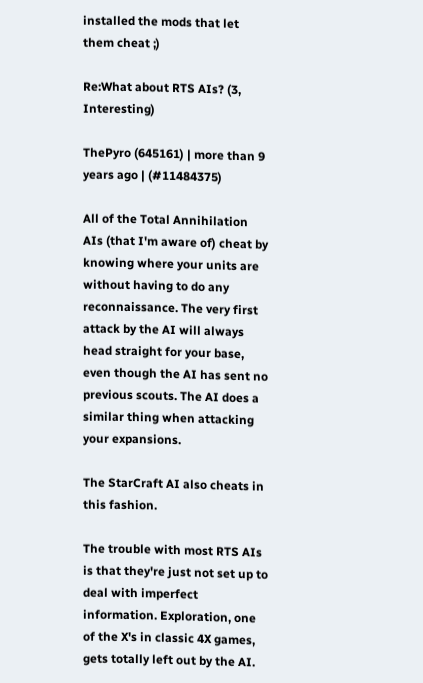installed the mods that let them cheat ;)

Re:What about RTS AIs? (3, Interesting)

ThePyro (645161) | more than 9 years ago | (#11484375)

All of the Total Annihilation AIs (that I'm aware of) cheat by knowing where your units are without having to do any reconnaissance. The very first attack by the AI will always head straight for your base, even though the AI has sent no previous scouts. The AI does a similar thing when attacking your expansions.

The StarCraft AI also cheats in this fashion.

The trouble with most RTS AIs is that they're just not set up to deal with imperfect information. Exploration, one of the X's in classic 4X games, gets totally left out by the AI.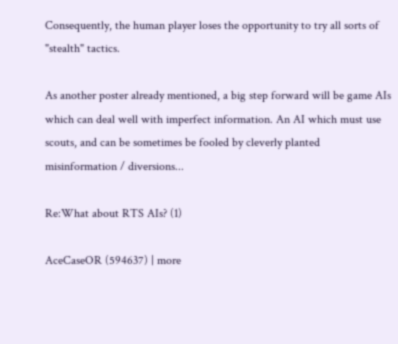Consequently, the human player loses the opportunity to try all sorts of "stealth" tactics.

As another poster already mentioned, a big step forward will be game AIs which can deal well with imperfect information. An AI which must use scouts, and can be sometimes be fooled by cleverly planted misinformation / diversions...

Re:What about RTS AIs? (1)

AceCaseOR (594637) | more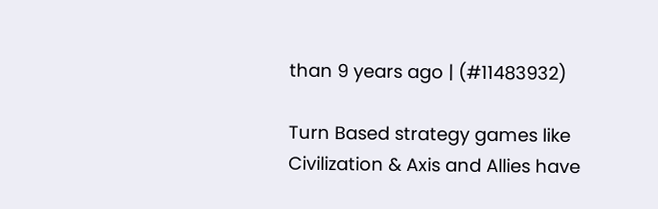than 9 years ago | (#11483932)

Turn Based strategy games like Civilization & Axis and Allies have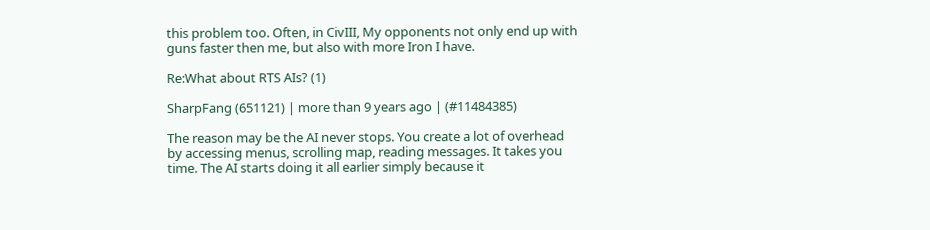this problem too. Often, in CivIII, My opponents not only end up with guns faster then me, but also with more Iron I have.

Re:What about RTS AIs? (1)

SharpFang (651121) | more than 9 years ago | (#11484385)

The reason may be the AI never stops. You create a lot of overhead by accessing menus, scrolling map, reading messages. It takes you time. The AI starts doing it all earlier simply because it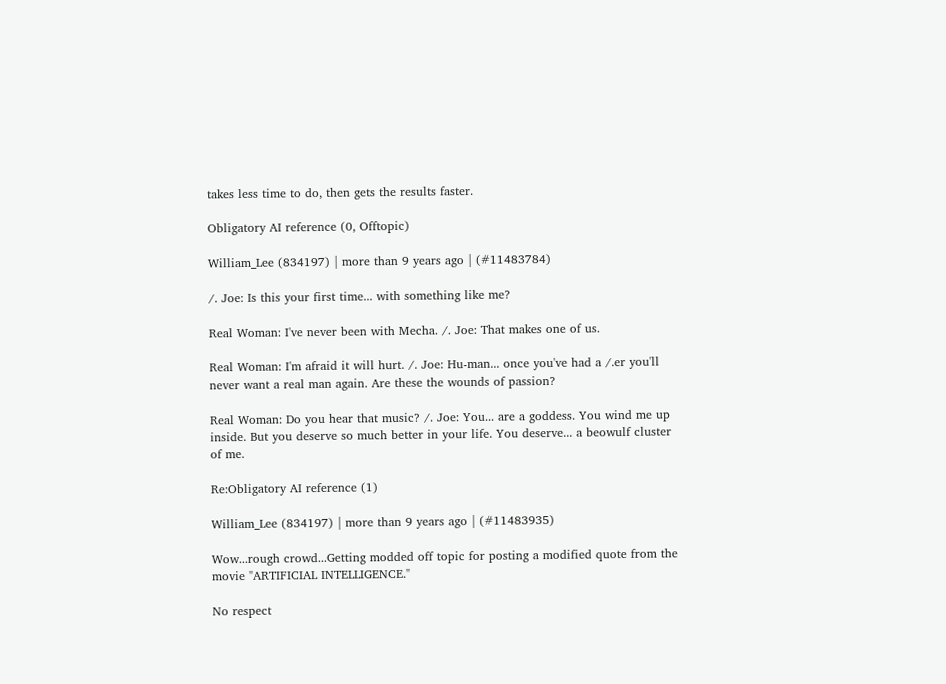takes less time to do, then gets the results faster.

Obligatory AI reference (0, Offtopic)

William_Lee (834197) | more than 9 years ago | (#11483784)

/. Joe: Is this your first time... with something like me?

Real Woman: I've never been with Mecha. /. Joe: That makes one of us.

Real Woman: I'm afraid it will hurt. /. Joe: Hu-man... once you've had a /.er you'll never want a real man again. Are these the wounds of passion?

Real Woman: Do you hear that music? /. Joe: You... are a goddess. You wind me up inside. But you deserve so much better in your life. You deserve... a beowulf cluster of me.

Re:Obligatory AI reference (1)

William_Lee (834197) | more than 9 years ago | (#11483935)

Wow...rough crowd...Getting modded off topic for posting a modified quote from the movie "ARTIFICIAL INTELLIGENCE."

No respect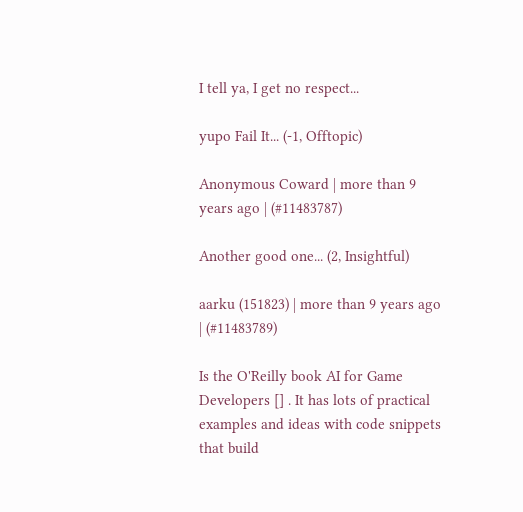I tell ya, I get no respect...

yupo Fail It... (-1, Offtopic)

Anonymous Coward | more than 9 years ago | (#11483787)

Another good one... (2, Insightful)

aarku (151823) | more than 9 years ago | (#11483789)

Is the O'Reilly book AI for Game Developers [] . It has lots of practical examples and ideas with code snippets that build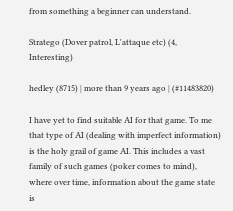from something a beginner can understand.

Stratego (Dover patrol, L'attaque etc) (4, Interesting)

hedley (8715) | more than 9 years ago | (#11483820)

I have yet to find suitable AI for that game. To me that type of AI (dealing with imperfect information) is the holy grail of game AI. This includes a vast family of such games (poker comes to mind), where over time, information about the game state is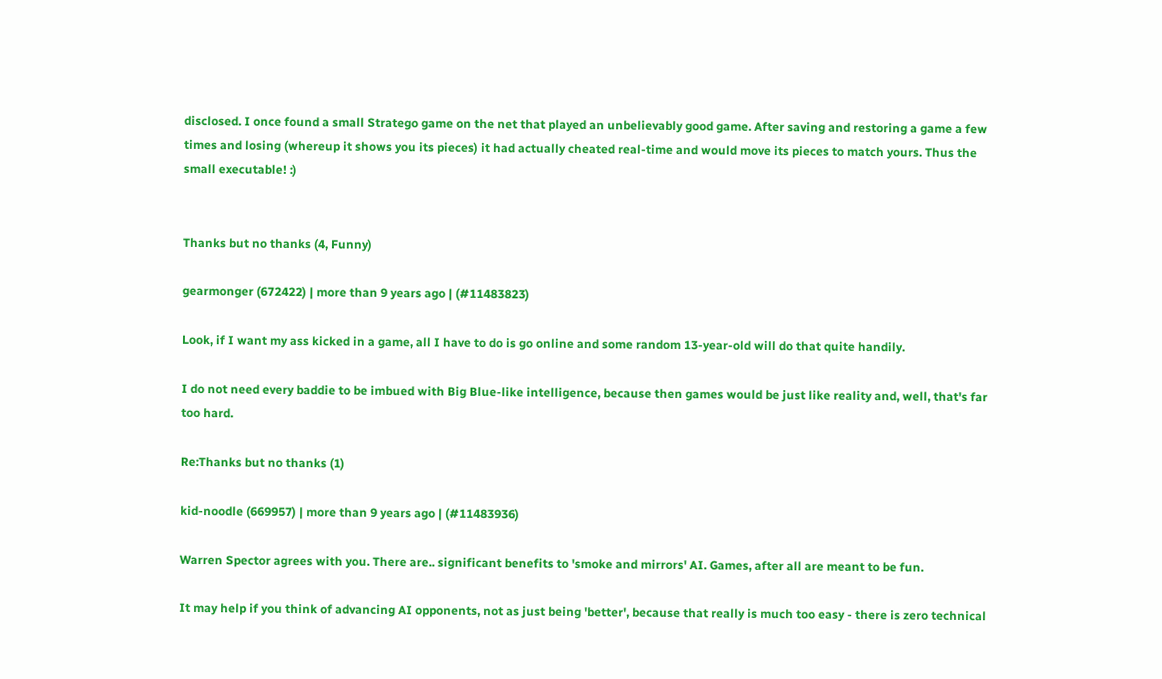disclosed. I once found a small Stratego game on the net that played an unbelievably good game. After saving and restoring a game a few times and losing (whereup it shows you its pieces) it had actually cheated real-time and would move its pieces to match yours. Thus the small executable! :)


Thanks but no thanks (4, Funny)

gearmonger (672422) | more than 9 years ago | (#11483823)

Look, if I want my ass kicked in a game, all I have to do is go online and some random 13-year-old will do that quite handily.

I do not need every baddie to be imbued with Big Blue-like intelligence, because then games would be just like reality and, well, that's far too hard.

Re:Thanks but no thanks (1)

kid-noodle (669957) | more than 9 years ago | (#11483936)

Warren Spector agrees with you. There are.. significant benefits to 'smoke and mirrors' AI. Games, after all are meant to be fun.

It may help if you think of advancing AI opponents, not as just being 'better', because that really is much too easy - there is zero technical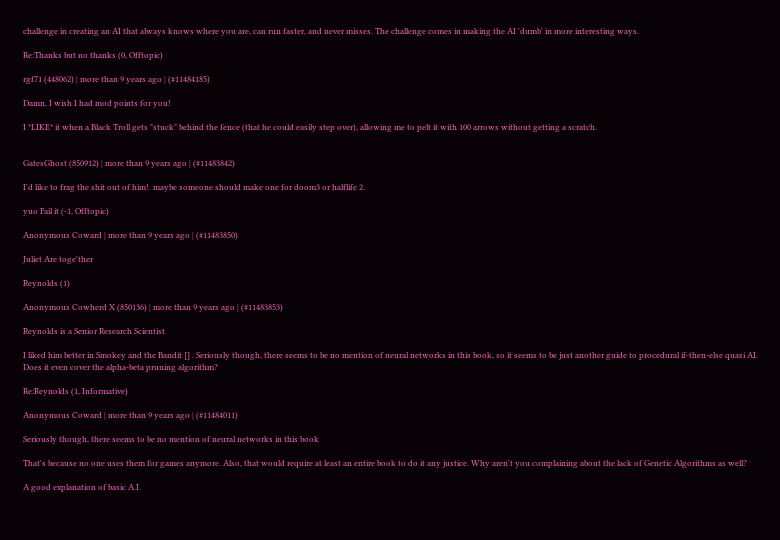challenge in creating an AI that always knows where you are, can run faster, and never misses. The challenge comes in making the AI 'dumb' in more interesting ways.

Re:Thanks but no thanks (0, Offtopic)

rgf71 (448062) | more than 9 years ago | (#11484185)

Damn, I wish I had mod points for you!

I *LIKE* it when a Black Troll gets "stuck" behind the fence (that he could easily step over), allowing me to pelt it with 100 arrows without getting a scratch.


GatesGhost (850912) | more than 9 years ago | (#11483842)

I'd like to frag the shit out of him!. maybe someone should make one for doom3 or halflife 2.

yuo Fail it (-1, Offtopic)

Anonymous Coward | more than 9 years ago | (#11483850)

Juliet Are toge'ther

Reynolds (1)

Anonymous Cowherd X (850136) | more than 9 years ago | (#11483853)

Reynolds is a Senior Research Scientist

I liked him better in Smokey and the Bandit [] . Seriously though, there seems to be no mention of neural networks in this book, so it seems to be just another guide to procedural if-then-else quasi AI. Does it even cover the alpha-beta pruning algorithm?

Re:Reynolds (1, Informative)

Anonymous Coward | more than 9 years ago | (#11484011)

Seriously though, there seems to be no mention of neural networks in this book

That's because no one uses them for games anymore. Also, that would require at least an entire book to do it any justice. Why aren't you complaining about the lack of Genetic Algorithms as well?

A good explanation of basic A.I.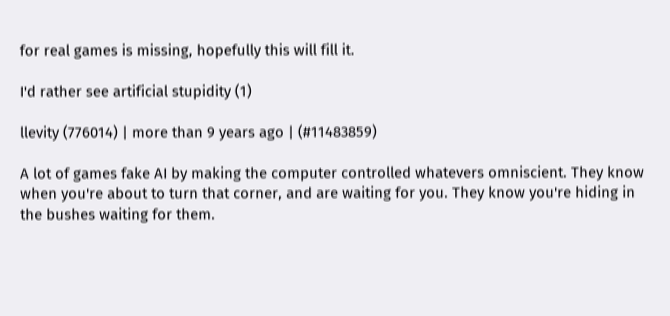for real games is missing, hopefully this will fill it.

I'd rather see artificial stupidity (1)

llevity (776014) | more than 9 years ago | (#11483859)

A lot of games fake AI by making the computer controlled whatevers omniscient. They know when you're about to turn that corner, and are waiting for you. They know you're hiding in the bushes waiting for them.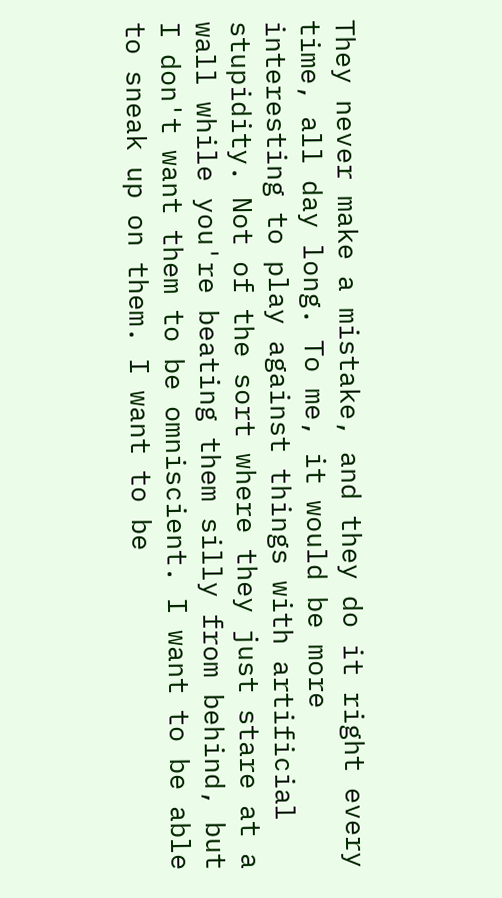They never make a mistake, and they do it right every time, all day long. To me, it would be more interesting to play against things with artificial stupidity. Not of the sort where they just stare at a wall while you're beating them silly from behind, but I don't want them to be omniscient. I want to be able to sneak up on them. I want to be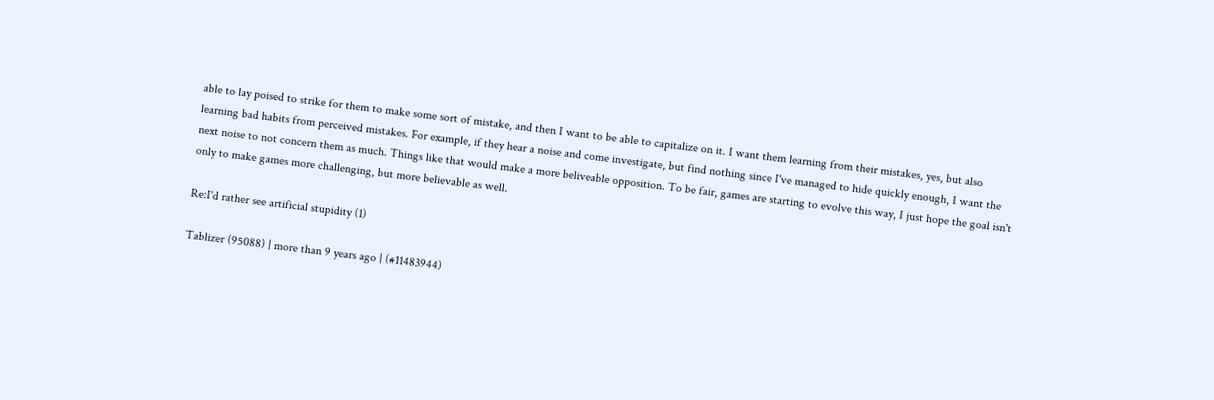able to lay poised to strike for them to make some sort of mistake, and then I want to be able to capitalize on it. I want them learning from their mistakes, yes, but also learning bad habits from perceived mistakes. For example, if they hear a noise and come investigate, but find nothing since I've managed to hide quickly enough, I want the next noise to not concern them as much. Things like that would make a more beliveable opposition. To be fair, games are starting to evolve this way, I just hope the goal isn't only to make games more challenging, but more believable as well.

Re:I'd rather see artificial stupidity (1)

Tablizer (95088) | more than 9 years ago | (#11483944)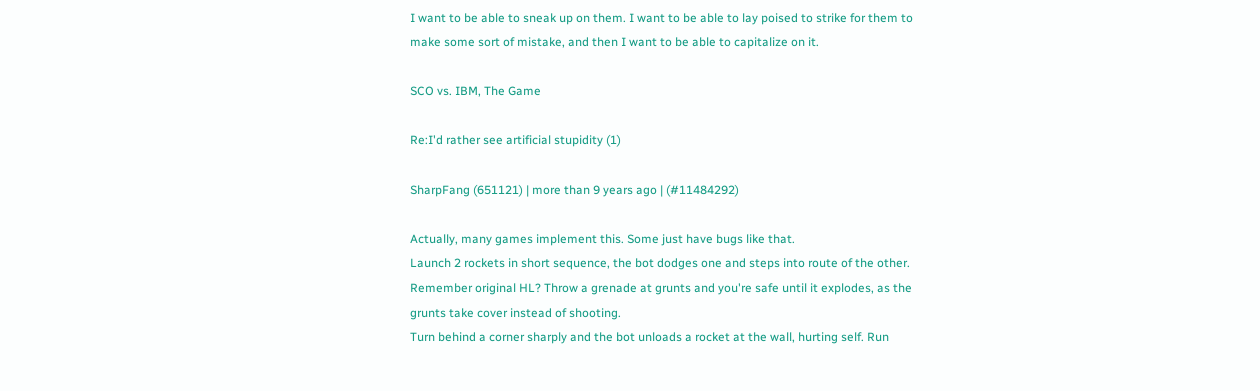I want to be able to sneak up on them. I want to be able to lay poised to strike for them to make some sort of mistake, and then I want to be able to capitalize on it.

SCO vs. IBM, The Game

Re:I'd rather see artificial stupidity (1)

SharpFang (651121) | more than 9 years ago | (#11484292)

Actually, many games implement this. Some just have bugs like that.
Launch 2 rockets in short sequence, the bot dodges one and steps into route of the other. Remember original HL? Throw a grenade at grunts and you're safe until it explodes, as the grunts take cover instead of shooting.
Turn behind a corner sharply and the bot unloads a rocket at the wall, hurting self. Run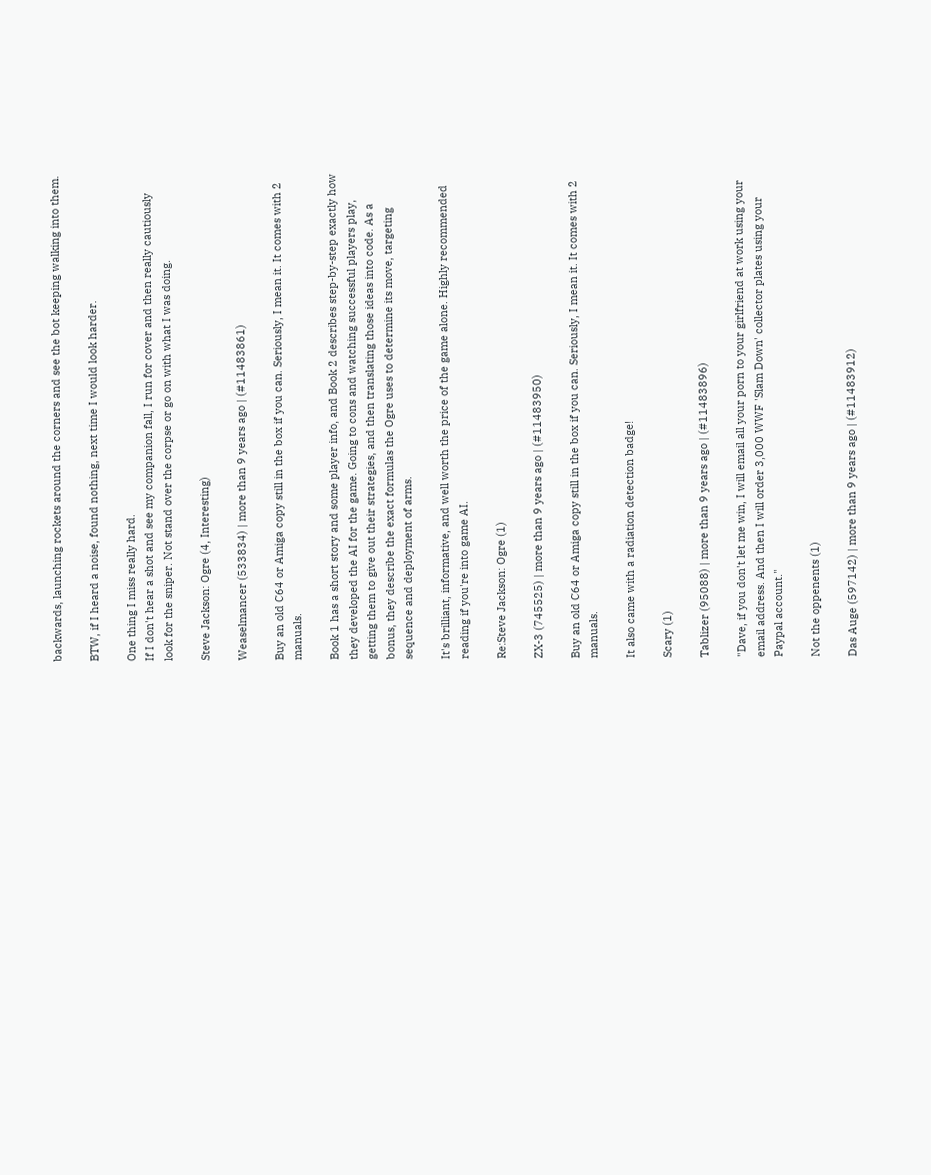backwards, launching rockets around the corners and see the bot keeping walking into them.

BTW, if I heard a noise, found nothing, next time I would look harder.

One thing I miss really hard.
If I don't hear a shot and see my companion fall, I run for cover and then really cautiously look for the sniper. Not stand over the corpse or go on with what I was doing.

Steve Jackson: Ogre (4, Interesting)

Weaselmancer (533834) | more than 9 years ago | (#11483861)

Buy an old C64 or Amiga copy still in the box if you can. Seriously, I mean it. It comes with 2 manuals.

Book 1 has a short story and some player info, and Book 2 describes step-by-step exactly how they developed the AI for the game. Going to cons and watching successful players play, getting them to give out their strategies, and then translating those ideas into code. As a bonus, they describe the exact formulas the Ogre uses to determine its move, targeting sequence and deployment of arms.

It's brilliant, informative, and well worth the price of the game alone. Highly recommended reading if you're into game AI.

Re:Steve Jackson: Ogre (1)

ZX-3 (745525) | more than 9 years ago | (#11483950)

Buy an old C64 or Amiga copy still in the box if you can. Seriously, I mean it. It comes with 2 manuals.

It also came with a radiation detection badge!

Scary (1)

Tablizer (95088) | more than 9 years ago | (#11483896)

"Dave, if you don't let me win, I will email all your porn to your girlfriend at work using your email address. And then I will order 3,000 WWF 'Slam Down' collector plates using your Paypal account."

Not the oppenents (1)

Das Auge (597142) | more than 9 years ago | (#11483912)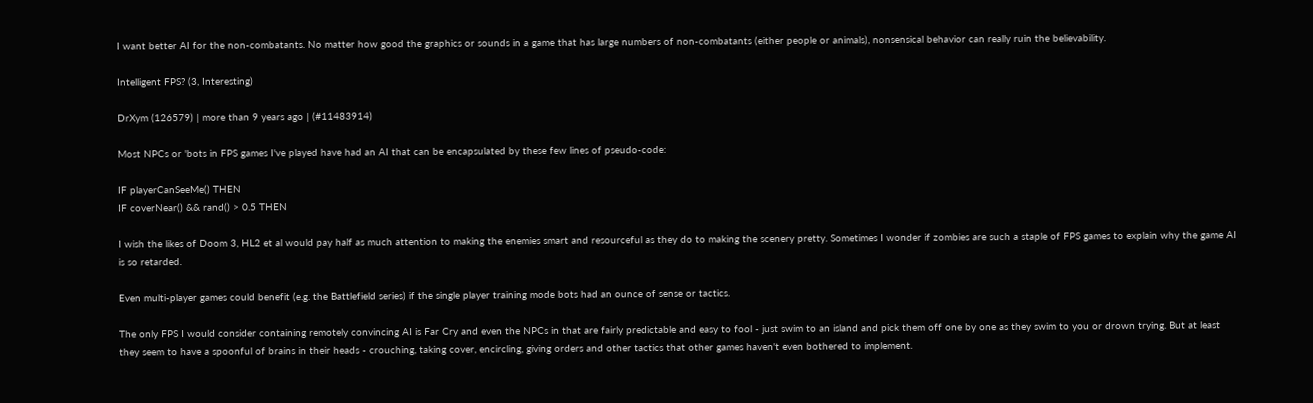I want better AI for the non-combatants. No matter how good the graphics or sounds in a game that has large numbers of non-combatants (either people or animals), nonsensical behavior can really ruin the believability.

Intelligent FPS? (3, Interesting)

DrXym (126579) | more than 9 years ago | (#11483914)

Most NPCs or 'bots in FPS games I've played have had an AI that can be encapsulated by these few lines of pseudo-code:

IF playerCanSeeMe() THEN
IF coverNear() && rand() > 0.5 THEN

I wish the likes of Doom 3, HL2 et al would pay half as much attention to making the enemies smart and resourceful as they do to making the scenery pretty. Sometimes I wonder if zombies are such a staple of FPS games to explain why the game AI is so retarded.

Even multi-player games could benefit (e.g. the Battlefield series) if the single player training mode bots had an ounce of sense or tactics.

The only FPS I would consider containing remotely convincing AI is Far Cry and even the NPCs in that are fairly predictable and easy to fool - just swim to an island and pick them off one by one as they swim to you or drown trying. But at least they seem to have a spoonful of brains in their heads - crouching, taking cover, encircling, giving orders and other tactics that other games haven't even bothered to implement.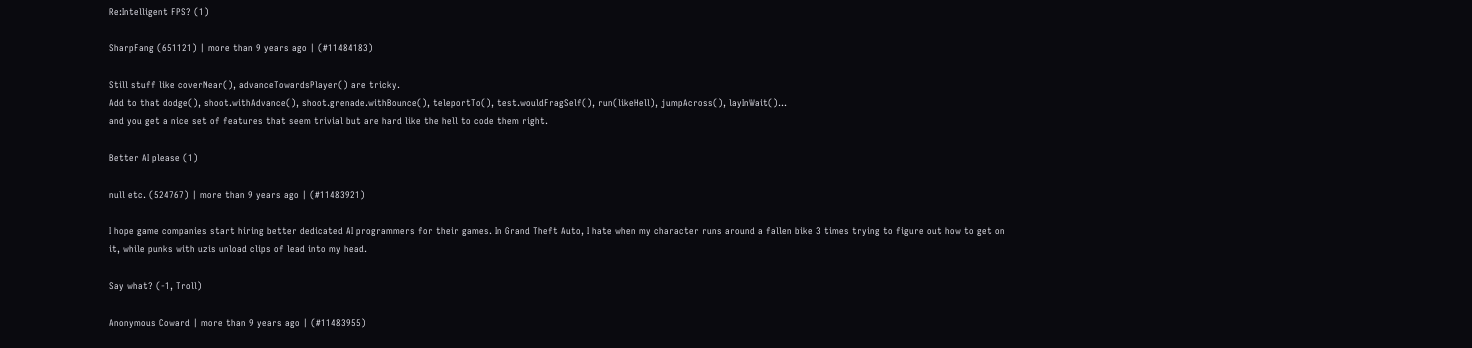Re:Intelligent FPS? (1)

SharpFang (651121) | more than 9 years ago | (#11484183)

Still stuff like coverNear(), advanceTowardsPlayer() are tricky.
Add to that dodge(), shoot.withAdvance(), shoot.grenade.withBounce(), teleportTo(), test.wouldFragSelf(), run(likeHell), jumpAcross(), layInWait()...
and you get a nice set of features that seem trivial but are hard like the hell to code them right.

Better AI please (1)

null etc. (524767) | more than 9 years ago | (#11483921)

I hope game companies start hiring better dedicated AI programmers for their games. In Grand Theft Auto, I hate when my character runs around a fallen bike 3 times trying to figure out how to get on it, while punks with uzis unload clips of lead into my head.

Say what? (-1, Troll)

Anonymous Coward | more than 9 years ago | (#11483955)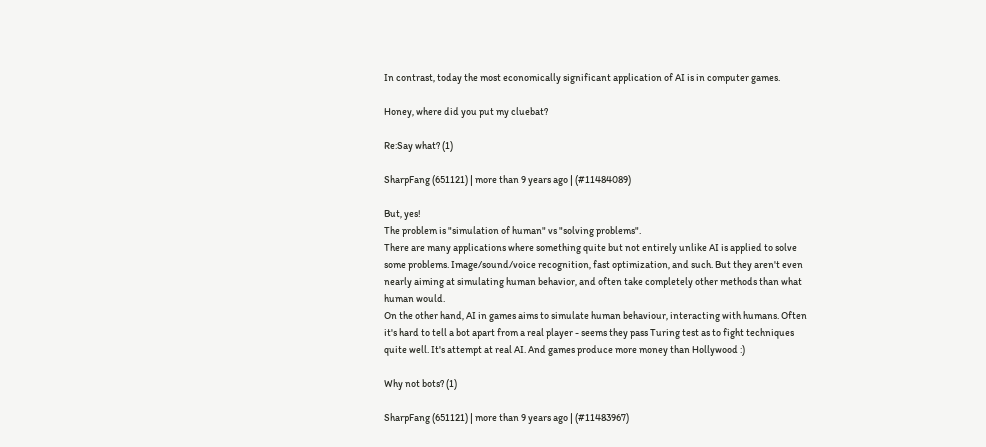In contrast, today the most economically significant application of AI is in computer games.

Honey, where did you put my cluebat?

Re:Say what? (1)

SharpFang (651121) | more than 9 years ago | (#11484089)

But, yes!
The problem is "simulation of human" vs "solving problems".
There are many applications where something quite but not entirely unlike AI is applied to solve some problems. Image/sound/voice recognition, fast optimization, and such. But they aren't even nearly aiming at simulating human behavior, and often take completely other methods than what human would.
On the other hand, AI in games aims to simulate human behaviour, interacting with humans. Often it's hard to tell a bot apart from a real player - seems they pass Turing test as to fight techniques quite well. It's attempt at real AI. And games produce more money than Hollywood :)

Why not bots? (1)

SharpFang (651121) | more than 9 years ago | (#11483967)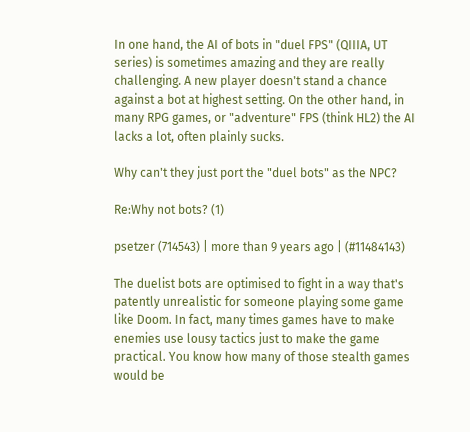In one hand, the AI of bots in "duel FPS" (QIIIA, UT series) is sometimes amazing and they are really challenging. A new player doesn't stand a chance against a bot at highest setting. On the other hand, in many RPG games, or "adventure" FPS (think HL2) the AI lacks a lot, often plainly sucks.

Why can't they just port the "duel bots" as the NPC?

Re:Why not bots? (1)

psetzer (714543) | more than 9 years ago | (#11484143)

The duelist bots are optimised to fight in a way that's patently unrealistic for someone playing some game like Doom. In fact, many times games have to make enemies use lousy tactics just to make the game practical. You know how many of those stealth games would be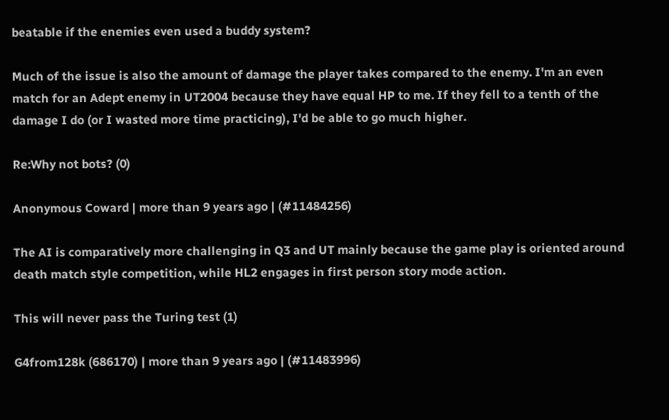beatable if the enemies even used a buddy system?

Much of the issue is also the amount of damage the player takes compared to the enemy. I'm an even match for an Adept enemy in UT2004 because they have equal HP to me. If they fell to a tenth of the damage I do (or I wasted more time practicing), I'd be able to go much higher.

Re:Why not bots? (0)

Anonymous Coward | more than 9 years ago | (#11484256)

The AI is comparatively more challenging in Q3 and UT mainly because the game play is oriented around death match style competition, while HL2 engages in first person story mode action.

This will never pass the Turing test (1)

G4from128k (686170) | more than 9 years ago | (#11483996)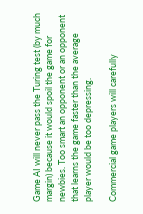Game AI will never pass the Turing test (by much margin) because it would spoil the game for newbies. Too smart an opponent or an opponent that learns the game faster than the average player would be too depressing.

Commercial game players will carefully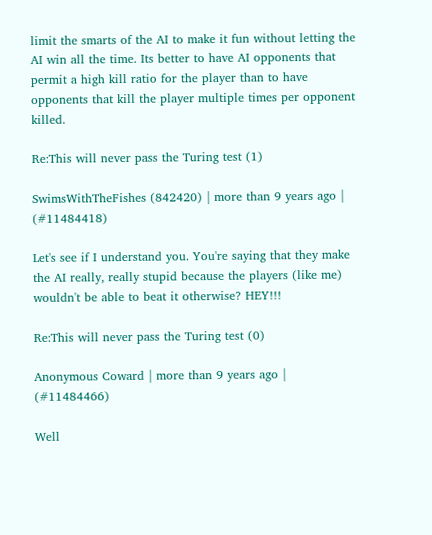limit the smarts of the AI to make it fun without letting the AI win all the time. Its better to have AI opponents that permit a high kill ratio for the player than to have opponents that kill the player multiple times per opponent killed.

Re:This will never pass the Turing test (1)

SwimsWithTheFishes (842420) | more than 9 years ago | (#11484418)

Let's see if I understand you. You're saying that they make the AI really, really stupid because the players (like me) wouldn't be able to beat it otherwise? HEY!!!

Re:This will never pass the Turing test (0)

Anonymous Coward | more than 9 years ago | (#11484466)

Well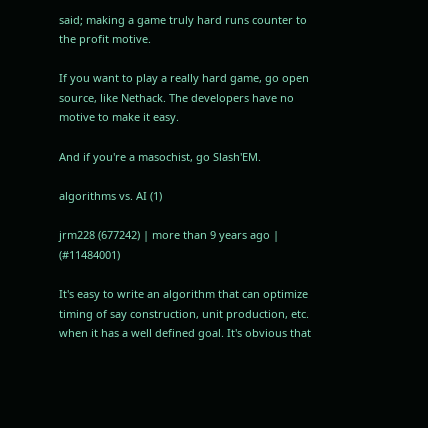said; making a game truly hard runs counter to the profit motive.

If you want to play a really hard game, go open source, like Nethack. The developers have no motive to make it easy.

And if you're a masochist, go Slash'EM.

algorithms vs. AI (1)

jrm228 (677242) | more than 9 years ago | (#11484001)

It's easy to write an algorithm that can optimize timing of say construction, unit production, etc. when it has a well defined goal. It's obvious that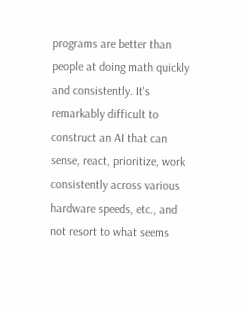programs are better than people at doing math quickly and consistently. It's remarkably difficult to construct an AI that can sense, react, prioritize, work consistently across various hardware speeds, etc., and not resort to what seems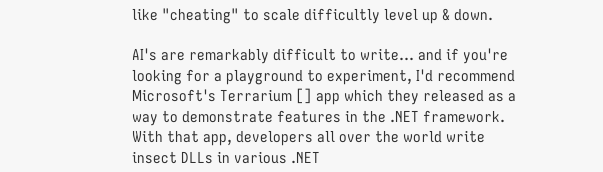like "cheating" to scale difficultly level up & down.

AI's are remarkably difficult to write... and if you're looking for a playground to experiment, I'd recommend Microsoft's Terrarium [] app which they released as a way to demonstrate features in the .NET framework. With that app, developers all over the world write insect DLLs in various .NET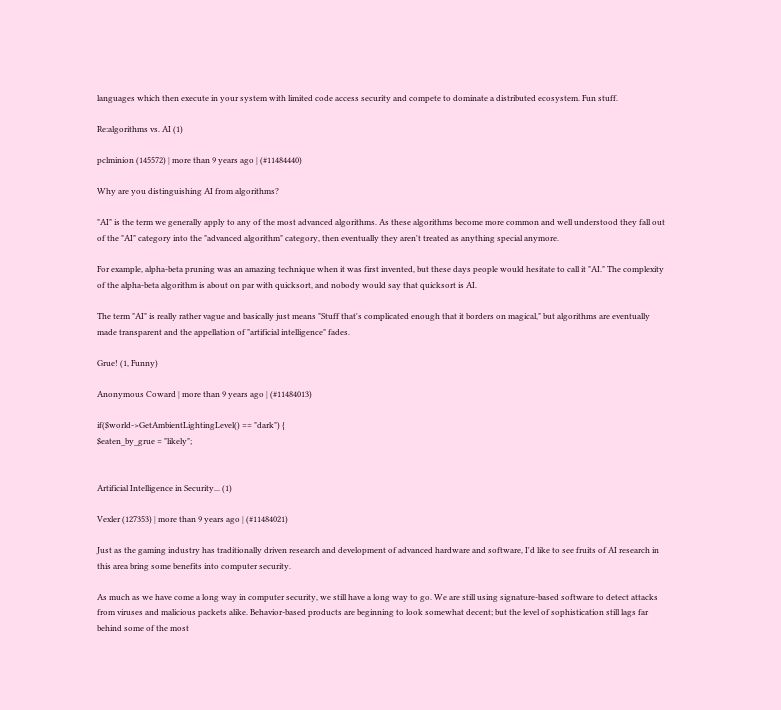languages which then execute in your system with limited code access security and compete to dominate a distributed ecosystem. Fun stuff.

Re:algorithms vs. AI (1)

pclminion (145572) | more than 9 years ago | (#11484440)

Why are you distinguishing AI from algorithms?

"AI" is the term we generally apply to any of the most advanced algorithms. As these algorithms become more common and well understood they fall out of the "AI" category into the "advanced algorithm" category, then eventually they aren't treated as anything special anymore.

For example, alpha-beta pruning was an amazing technique when it was first invented, but these days people would hesitate to call it "AI." The complexity of the alpha-beta algorithm is about on par with quicksort, and nobody would say that quicksort is AI.

The term "AI" is really rather vague and basically just means "Stuff that's complicated enough that it borders on magical," but algorithms are eventually made transparent and the appellation of "artificial intelligence" fades.

Grue! (1, Funny)

Anonymous Coward | more than 9 years ago | (#11484013)

if($world->GetAmbientLightingLevel() == "dark") {
$eaten_by_grue = "likely";


Artificial Intelligence in Security... (1)

Vexler (127353) | more than 9 years ago | (#11484021)

Just as the gaming industry has traditionally driven research and development of advanced hardware and software, I'd like to see fruits of AI research in this area bring some benefits into computer security.

As much as we have come a long way in computer security, we still have a long way to go. We are still using signature-based software to detect attacks from viruses and malicious packets alike. Behavior-based products are beginning to look somewhat decent; but the level of sophistication still lags far behind some of the most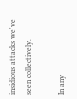insidious attacks we've seen collectively.

In any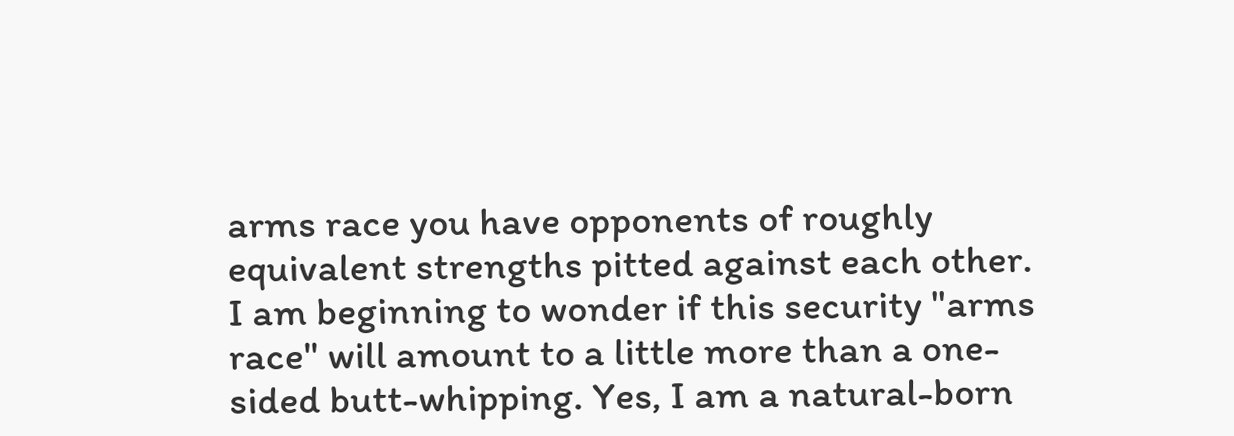arms race you have opponents of roughly equivalent strengths pitted against each other. I am beginning to wonder if this security "arms race" will amount to a little more than a one-sided butt-whipping. Yes, I am a natural-born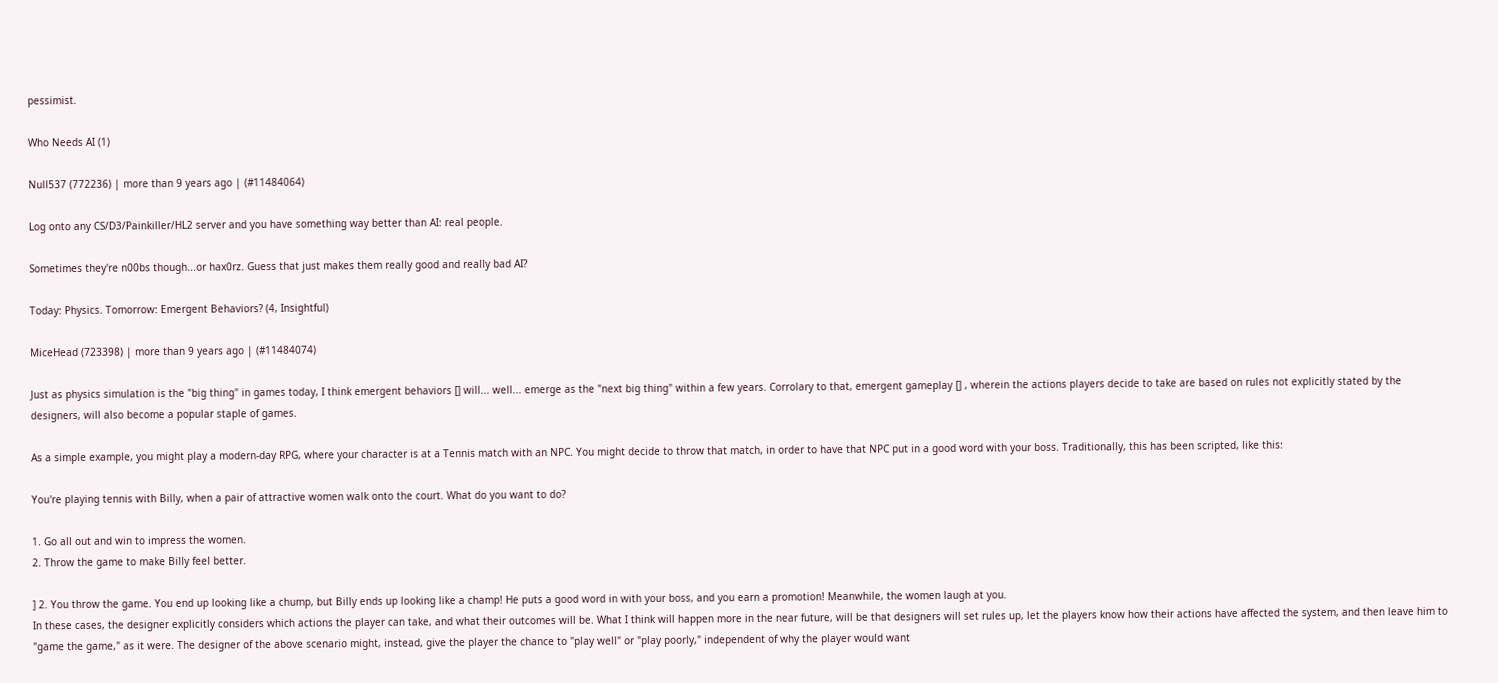pessimist.

Who Needs AI (1)

Null537 (772236) | more than 9 years ago | (#11484064)

Log onto any CS/D3/Painkiller/HL2 server and you have something way better than AI: real people.

Sometimes they're n00bs though...or hax0rz. Guess that just makes them really good and really bad AI?

Today: Physics. Tomorrow: Emergent Behaviors? (4, Insightful)

MiceHead (723398) | more than 9 years ago | (#11484074)

Just as physics simulation is the "big thing" in games today, I think emergent behaviors [] will... well... emerge as the "next big thing" within a few years. Corrolary to that, emergent gameplay [] , wherein the actions players decide to take are based on rules not explicitly stated by the designers, will also become a popular staple of games.

As a simple example, you might play a modern-day RPG, where your character is at a Tennis match with an NPC. You might decide to throw that match, in order to have that NPC put in a good word with your boss. Traditionally, this has been scripted, like this:

You're playing tennis with Billy, when a pair of attractive women walk onto the court. What do you want to do?

1. Go all out and win to impress the women.
2. Throw the game to make Billy feel better.

] 2. You throw the game. You end up looking like a chump, but Billy ends up looking like a champ! He puts a good word in with your boss, and you earn a promotion! Meanwhile, the women laugh at you.
In these cases, the designer explicitly considers which actions the player can take, and what their outcomes will be. What I think will happen more in the near future, will be that designers will set rules up, let the players know how their actions have affected the system, and then leave him to "game the game," as it were. The designer of the above scenario might, instead, give the player the chance to "play well" or "play poorly," independent of why the player would want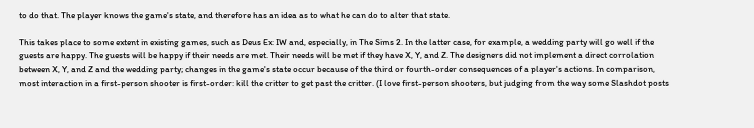to do that. The player knows the game's state, and therefore has an idea as to what he can do to alter that state.

This takes place to some extent in existing games, such as Deus Ex: IW and, especially, in The Sims 2. In the latter case, for example, a wedding party will go well if the guests are happy. The guests will be happy if their needs are met. Their needs will be met if they have X, Y, and Z. The designers did not implement a direct corrolation between X, Y, and Z and the wedding party; changes in the game's state occur because of the third or fourth-order consequences of a player's actions. In comparison, most interaction in a first-person shooter is first-order: kill the critter to get past the critter. (I love first-person shooters, but judging from the way some Slashdot posts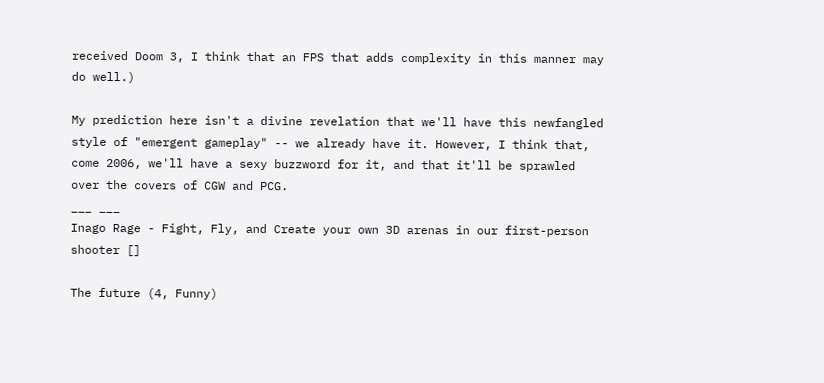received Doom 3, I think that an FPS that adds complexity in this manner may do well.)

My prediction here isn't a divine revelation that we'll have this newfangled style of "emergent gameplay" -- we already have it. However, I think that, come 2006, we'll have a sexy buzzword for it, and that it'll be sprawled over the covers of CGW and PCG.
___ ___
Inago Rage - Fight, Fly, and Create your own 3D arenas in our first-person shooter []

The future (4, Funny)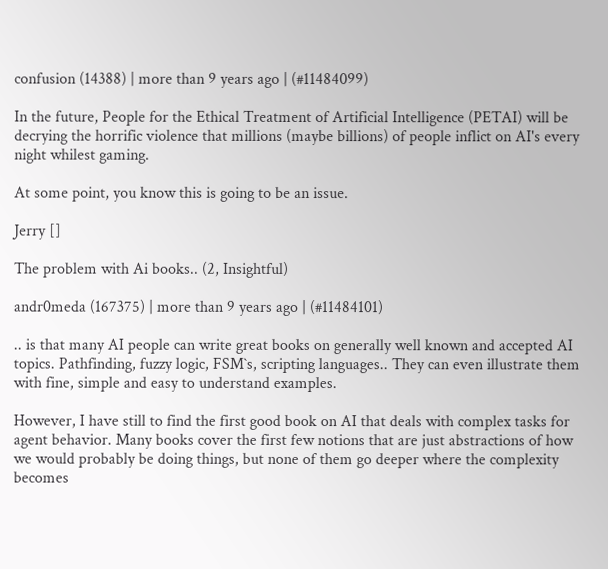confusion (14388) | more than 9 years ago | (#11484099)

In the future, People for the Ethical Treatment of Artificial Intelligence (PETAI) will be decrying the horrific violence that millions (maybe billions) of people inflict on AI's every night whilest gaming.

At some point, you know this is going to be an issue.

Jerry []

The problem with Ai books.. (2, Insightful)

andr0meda (167375) | more than 9 years ago | (#11484101)

.. is that many AI people can write great books on generally well known and accepted AI topics. Pathfinding, fuzzy logic, FSM`s, scripting languages.. They can even illustrate them with fine, simple and easy to understand examples.

However, I have still to find the first good book on AI that deals with complex tasks for agent behavior. Many books cover the first few notions that are just abstractions of how we would probably be doing things, but none of them go deeper where the complexity becomes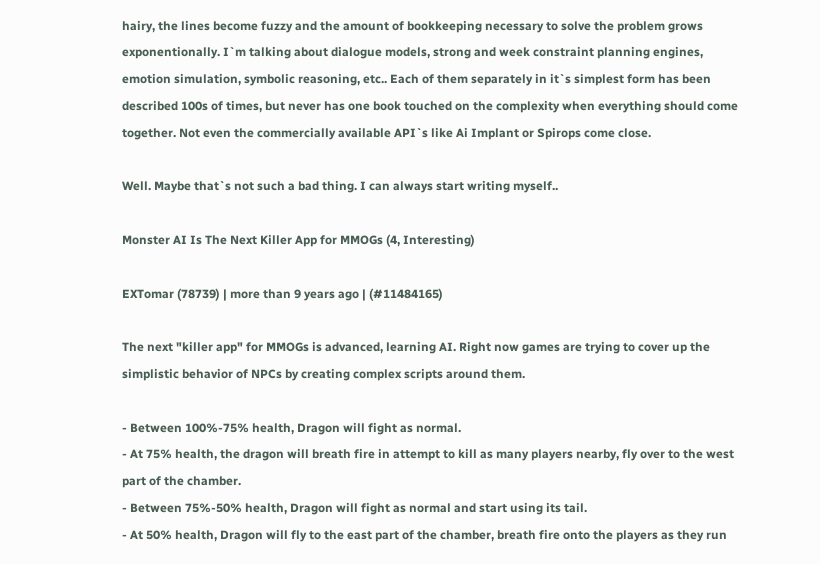hairy, the lines become fuzzy and the amount of bookkeeping necessary to solve the problem grows exponentionally. I`m talking about dialogue models, strong and week constraint planning engines, emotion simulation, symbolic reasoning, etc.. Each of them separately in it`s simplest form has been described 100s of times, but never has one book touched on the complexity when everything should come together. Not even the commercially available API`s like Ai Implant or Spirops come close.

Well. Maybe that`s not such a bad thing. I can always start writing myself..

Monster AI Is The Next Killer App for MMOGs (4, Interesting)

EXTomar (78739) | more than 9 years ago | (#11484165)

The next "killer app" for MMOGs is advanced, learning AI. Right now games are trying to cover up the simplistic behavior of NPCs by creating complex scripts around them.

- Between 100%-75% health, Dragon will fight as normal.
- At 75% health, the dragon will breath fire in attempt to kill as many players nearby, fly over to the west part of the chamber.
- Between 75%-50% health, Dragon will fight as normal and start using its tail.
- At 50% health, Dragon will fly to the east part of the chamber, breath fire onto the players as they run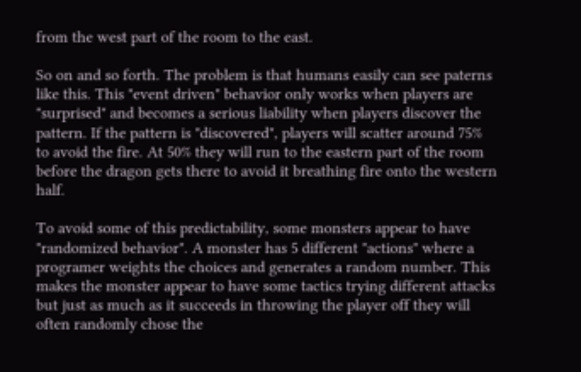from the west part of the room to the east.

So on and so forth. The problem is that humans easily can see paterns like this. This "event driven" behavior only works when players are "surprised" and becomes a serious liability when players discover the pattern. If the pattern is "discovered", players will scatter around 75% to avoid the fire. At 50% they will run to the eastern part of the room before the dragon gets there to avoid it breathing fire onto the western half.

To avoid some of this predictability, some monsters appear to have "randomized behavior". A monster has 5 different "actions" where a programer weights the choices and generates a random number. This makes the monster appear to have some tactics trying different attacks but just as much as it succeeds in throwing the player off they will often randomly chose the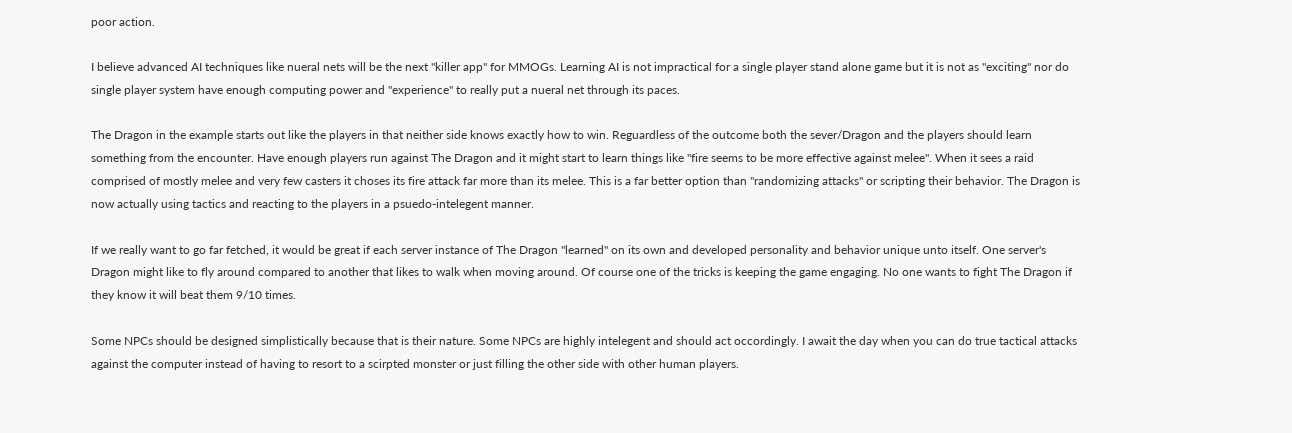poor action.

I believe advanced AI techniques like nueral nets will be the next "killer app" for MMOGs. Learning AI is not impractical for a single player stand alone game but it is not as "exciting" nor do single player system have enough computing power and "experience" to really put a nueral net through its paces.

The Dragon in the example starts out like the players in that neither side knows exactly how to win. Reguardless of the outcome both the sever/Dragon and the players should learn something from the encounter. Have enough players run against The Dragon and it might start to learn things like "fire seems to be more effective against melee". When it sees a raid comprised of mostly melee and very few casters it choses its fire attack far more than its melee. This is a far better option than "randomizing attacks" or scripting their behavior. The Dragon is now actually using tactics and reacting to the players in a psuedo-intelegent manner.

If we really want to go far fetched, it would be great if each server instance of The Dragon "learned" on its own and developed personality and behavior unique unto itself. One server's Dragon might like to fly around compared to another that likes to walk when moving around. Of course one of the tricks is keeping the game engaging. No one wants to fight The Dragon if they know it will beat them 9/10 times.

Some NPCs should be designed simplistically because that is their nature. Some NPCs are highly intelegent and should act occordingly. I await the day when you can do true tactical attacks against the computer instead of having to resort to a scirpted monster or just filling the other side with other human players.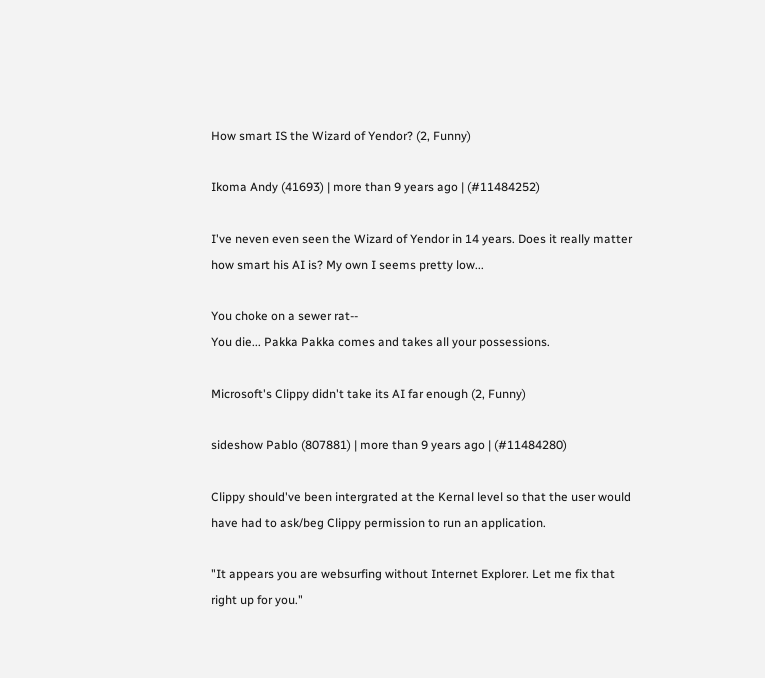How smart IS the Wizard of Yendor? (2, Funny)

Ikoma Andy (41693) | more than 9 years ago | (#11484252)

I've neven even seen the Wizard of Yendor in 14 years. Does it really matter how smart his AI is? My own I seems pretty low...

You choke on a sewer rat--
You die... Pakka Pakka comes and takes all your possessions.

Microsoft's Clippy didn't take its AI far enough (2, Funny)

sideshow Pablo (807881) | more than 9 years ago | (#11484280)

Clippy should've been intergrated at the Kernal level so that the user would have had to ask/beg Clippy permission to run an application.

"It appears you are websurfing without Internet Explorer. Let me fix that right up for you."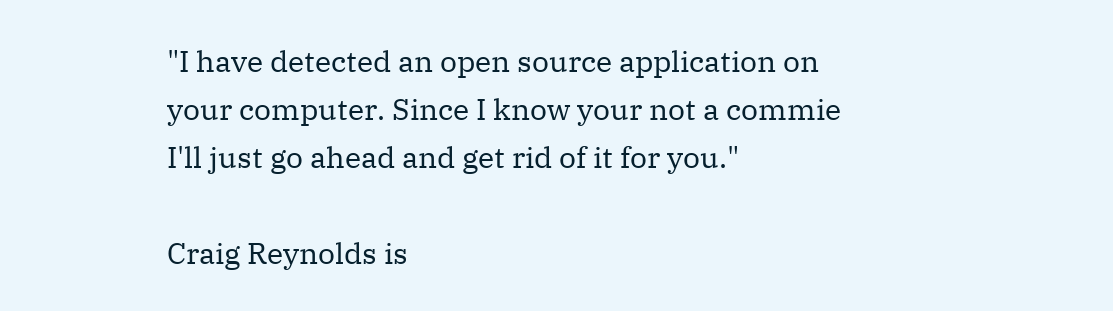"I have detected an open source application on your computer. Since I know your not a commie I'll just go ahead and get rid of it for you."

Craig Reynolds is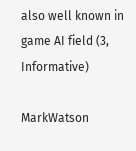also well known in game AI field (3, Informative)

MarkWatson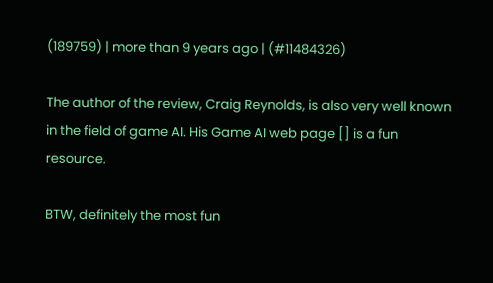(189759) | more than 9 years ago | (#11484326)

The author of the review, Craig Reynolds, is also very well known in the field of game AI. His Game AI web page [] is a fun resource.

BTW, definitely the most fun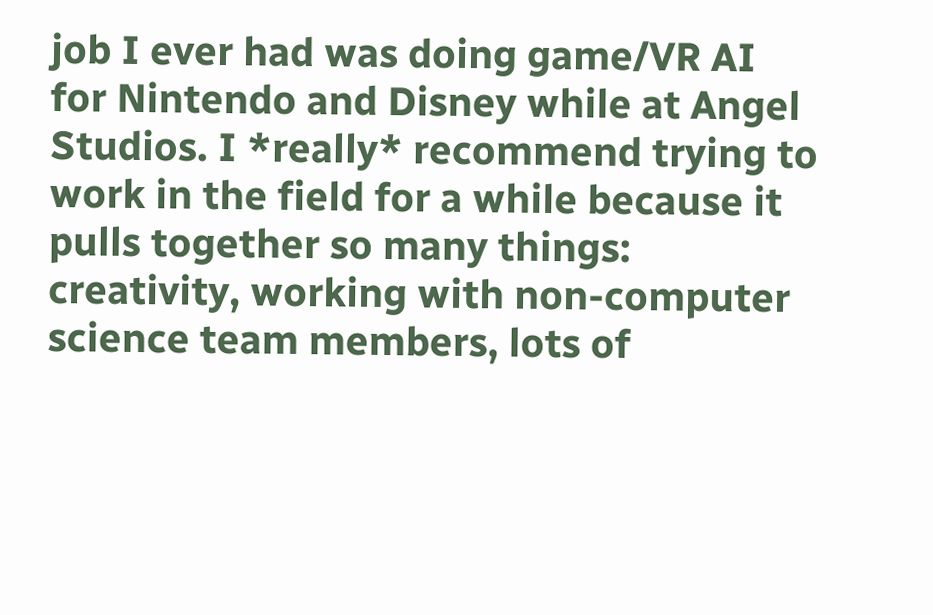job I ever had was doing game/VR AI for Nintendo and Disney while at Angel Studios. I *really* recommend trying to work in the field for a while because it pulls together so many things: creativity, working with non-computer science team members, lots of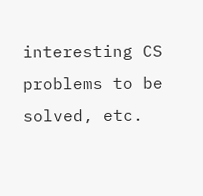interesting CS problems to be solved, etc.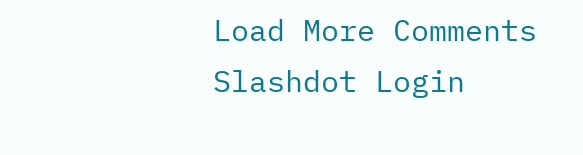Load More Comments
Slashdot Login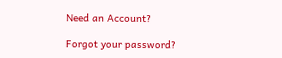Need an Account?

Forgot your password?